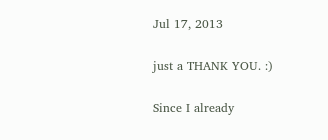Jul 17, 2013

just a THANK YOU. :)

Since I already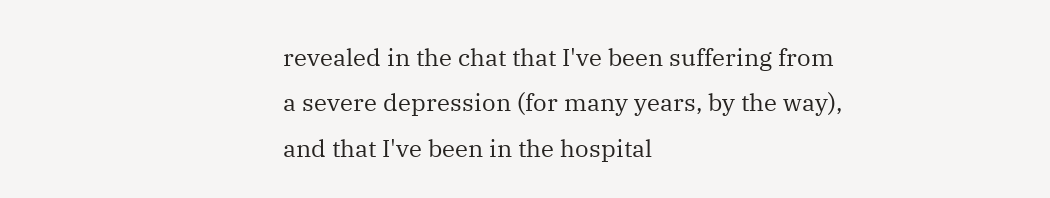revealed in the chat that I've been suffering from a severe depression (for many years, by the way), and that I've been in the hospital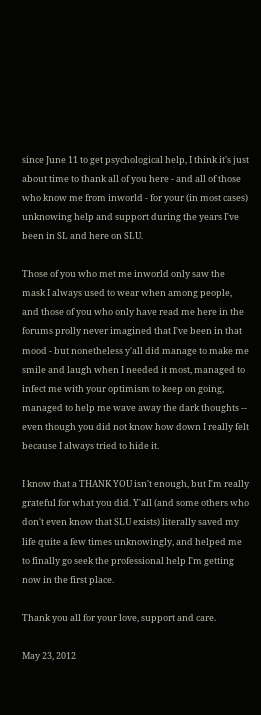since June 11 to get psychological help, I think it's just about time to thank all of you here - and all of those who know me from inworld - for your (in most cases) unknowing help and support during the years I've been in SL and here on SLU.

Those of you who met me inworld only saw the mask I always used to wear when among people, and those of you who only have read me here in the forums prolly never imagined that I've been in that mood - but nonetheless y'all did manage to make me smile and laugh when I needed it most, managed to infect me with your optimism to keep on going, managed to help me wave away the dark thoughts -- even though you did not know how down I really felt because I always tried to hide it.

I know that a THANK YOU isn't enough, but I'm really grateful for what you did. Y'all (and some others who don't even know that SLU exists) literally saved my life quite a few times unknowingly, and helped me to finally go seek the professional help I'm getting now in the first place.

Thank you all for your love, support and care.

May 23, 2012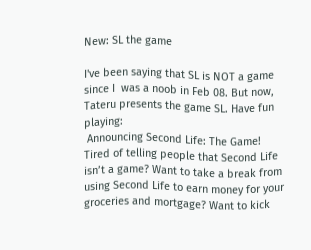New: SL the game

I've been saying that SL is NOT a game since I  was a noob in Feb 08. But now, Tateru presents the game SL. Have fun playing:
 Announcing Second Life: The Game!
Tired of telling people that Second Life isn’t a game? Want to take a break from using Second Life to earn money for your groceries and mortgage? Want to kick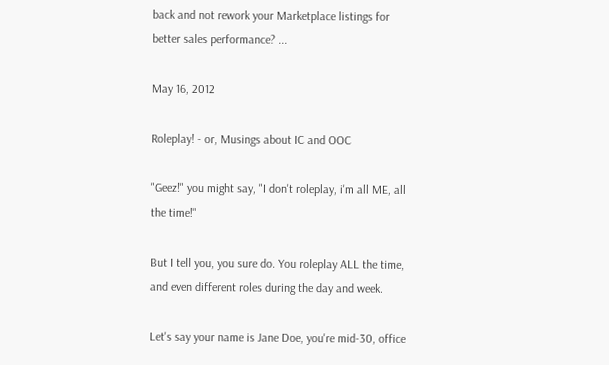back and not rework your Marketplace listings for better sales performance? ...

May 16, 2012

Roleplay! - or, Musings about IC and OOC

"Geez!" you might say, "I don't roleplay, i'm all ME, all the time!"

But I tell you, you sure do. You roleplay ALL the time, and even different roles during the day and week.

Let's say your name is Jane Doe, you're mid-30, office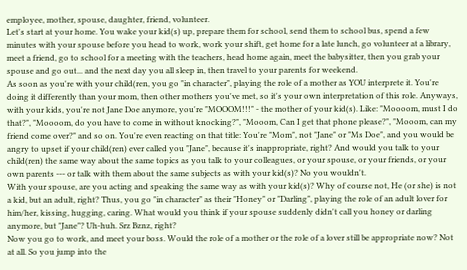employee, mother, spouse, daughter, friend, volunteer.
Let's start at your home. You wake your kid(s) up, prepare them for school, send them to school bus, spend a few minutes with your spouse before you head to work, work your shift, get home for a late lunch, go volunteer at a library, meet a friend, go to school for a meeting with the teachers, head home again, meet the babysitter, then you grab your spouse and go out... and the next day you all sleep in, then travel to your parents for weekend.
As soon as you're with your child(ren, you go "in character", playing the role of a mother as YOU interprete it. You're doing it differently than your mom, then other mothers you've met, so it's your own interpretation of this role. Anyways, with your kids, you're not Jane Doe anymore, you're "MOOOM!!!" - the mother of your kid(s). Like: "Moooom, must I do that?", "Moooom, do you have to come in without knocking?", "Mooom, Can I get that phone please?", "Mooom, can my friend come over?" and so on. You're even reacting on that title: You're "Mom", not "Jane" or "Ms Doe", and you would be angry to upset if your child(ren) ever called you "Jane", because it's inappropriate, right? And would you talk to your child(ren) the same way about the same topics as you talk to your colleagues, or your spouse, or your friends, or your own parents --- or talk with them about the same subjects as with your kid(s)? No you wouldn't.
With your spouse, are you acting and speaking the same way as with your kid(s)? Why of course not, He (or she) is not a kid, but an adult, right? Thus, you go "in character" as their "Honey" or "Darling", playing the role of an adult lover for him/her, kissing, hugging, caring. What would you think if your spouse suddenly didn't call you honey or darling anymore, but "Jane"? Uh-huh. Srz Bznz, right?
Now you go to work, and meet your boss. Would the role of a mother or the role of a lover still be appropriate now? Not at all. So you jump into the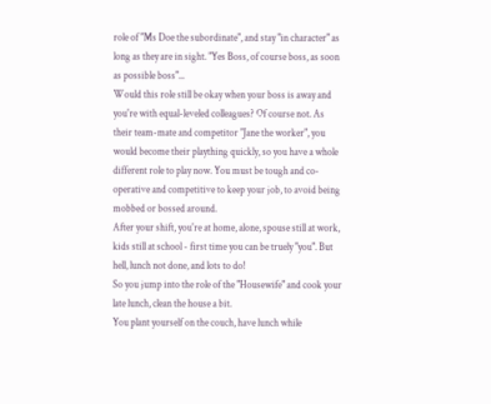role of "Ms Doe the subordinate", and stay "in character" as long as they are in sight. "Yes Boss, of course boss, as soon as possible boss"...
Would this role still be okay when your boss is away and you're with equal-leveled colleagues? Of course not. As their team-mate and competitor "Jane the worker", you would become their plaything quickly, so you have a whole different role to play now. You must be tough and co-operative and competitive to keep your job, to avoid being mobbed or bossed around.
After your shift, you're at home, alone, spouse still at work, kids still at school - first time you can be truely "you". But hell, lunch not done, and lots to do!
So you jump into the role of the "Housewife" and cook your late lunch, clean the house a bit.
You plant yourself on the couch, have lunch while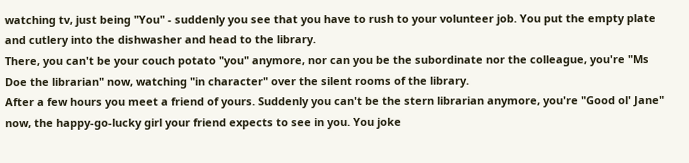watching tv, just being "You" - suddenly you see that you have to rush to your volunteer job. You put the empty plate and cutlery into the dishwasher and head to the library.
There, you can't be your couch potato "you" anymore, nor can you be the subordinate nor the colleague, you're "Ms Doe the librarian" now, watching "in character" over the silent rooms of the library.
After a few hours you meet a friend of yours. Suddenly you can't be the stern librarian anymore, you're "Good ol' Jane" now, the happy-go-lucky girl your friend expects to see in you. You joke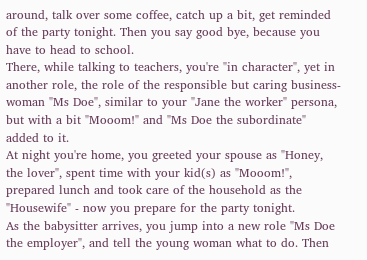around, talk over some coffee, catch up a bit, get reminded of the party tonight. Then you say good bye, because you have to head to school.
There, while talking to teachers, you're "in character", yet in another role, the role of the responsible but caring business-woman "Ms Doe", similar to your "Jane the worker" persona, but with a bit "Mooom!" and "Ms Doe the subordinate" added to it.
At night you're home, you greeted your spouse as "Honey, the lover", spent time with your kid(s) as "Mooom!", prepared lunch and took care of the household as the "Housewife" - now you prepare for the party tonight.
As the babysitter arrives, you jump into a new role "Ms Doe the employer", and tell the young woman what to do. Then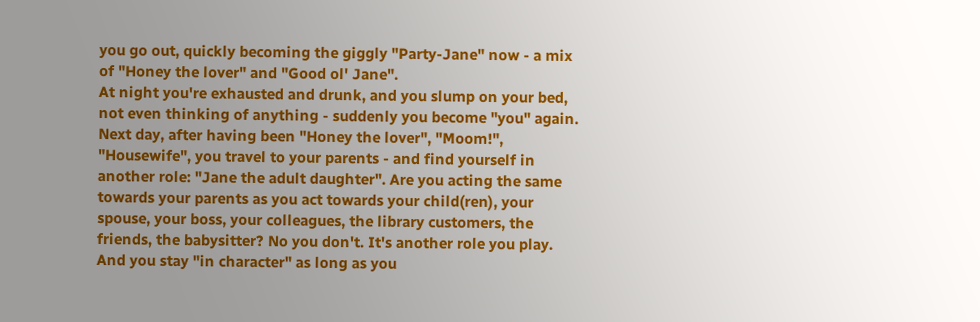you go out, quickly becoming the giggly "Party-Jane" now - a mix of "Honey the lover" and "Good ol' Jane".
At night you're exhausted and drunk, and you slump on your bed, not even thinking of anything - suddenly you become "you" again.
Next day, after having been "Honey the lover", "Moom!", "Housewife", you travel to your parents - and find yourself in another role: "Jane the adult daughter". Are you acting the same towards your parents as you act towards your child(ren), your spouse, your boss, your colleagues, the library customers, the friends, the babysitter? No you don't. It's another role you play. And you stay "in character" as long as you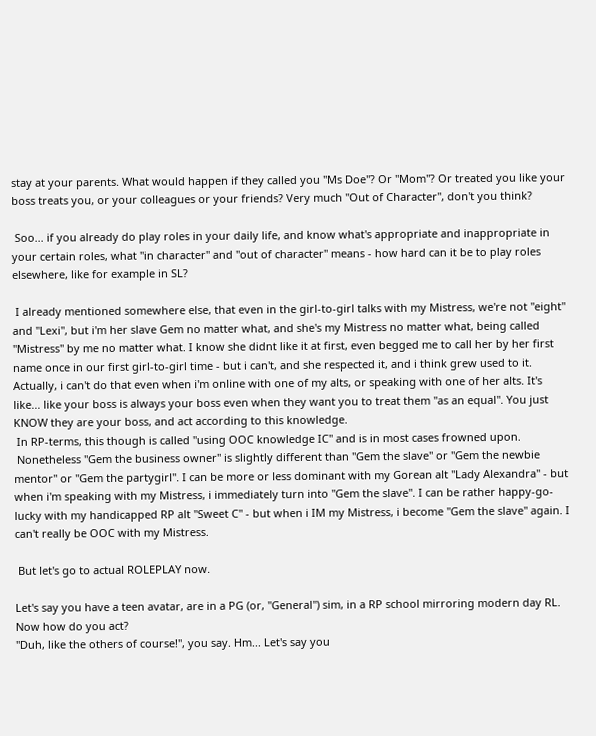stay at your parents. What would happen if they called you "Ms Doe"? Or "Mom"? Or treated you like your boss treats you, or your colleagues or your friends? Very much "Out of Character", don't you think?

 Soo... if you already do play roles in your daily life, and know what's appropriate and inappropriate in your certain roles, what "in character" and "out of character" means - how hard can it be to play roles elsewhere, like for example in SL?

 I already mentioned somewhere else, that even in the girl-to-girl talks with my Mistress, we're not "eight" and "Lexi", but i'm her slave Gem no matter what, and she's my Mistress no matter what, being called "Mistress" by me no matter what. I know she didnt like it at first, even begged me to call her by her first name once in our first girl-to-girl time - but i can't, and she respected it, and i think grew used to it. Actually, i can't do that even when i'm online with one of my alts, or speaking with one of her alts. It's like... like your boss is always your boss even when they want you to treat them "as an equal". You just KNOW they are your boss, and act according to this knowledge.
 In RP-terms, this though is called "using OOC knowledge IC" and is in most cases frowned upon.
 Nonetheless "Gem the business owner" is slightly different than "Gem the slave" or "Gem the newbie mentor" or "Gem the partygirl". I can be more or less dominant with my Gorean alt "Lady Alexandra" - but when i'm speaking with my Mistress, i immediately turn into "Gem the slave". I can be rather happy-go-lucky with my handicapped RP alt "Sweet C" - but when i IM my Mistress, i become "Gem the slave" again. I can't really be OOC with my Mistress.

 But let's go to actual ROLEPLAY now.

Let's say you have a teen avatar, are in a PG (or, "General") sim, in a RP school mirroring modern day RL. Now how do you act?
"Duh, like the others of course!", you say. Hm... Let's say you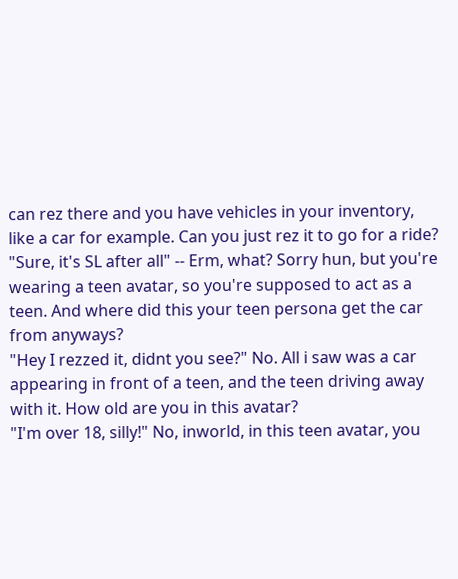can rez there and you have vehicles in your inventory, like a car for example. Can you just rez it to go for a ride?
"Sure, it's SL after all" -- Erm, what? Sorry hun, but you're wearing a teen avatar, so you're supposed to act as a teen. And where did this your teen persona get the car from anyways?
"Hey I rezzed it, didnt you see?" No. All i saw was a car appearing in front of a teen, and the teen driving away with it. How old are you in this avatar?
"I'm over 18, silly!" No, inworld, in this teen avatar, you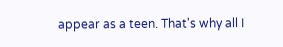appear as a teen. That's why all I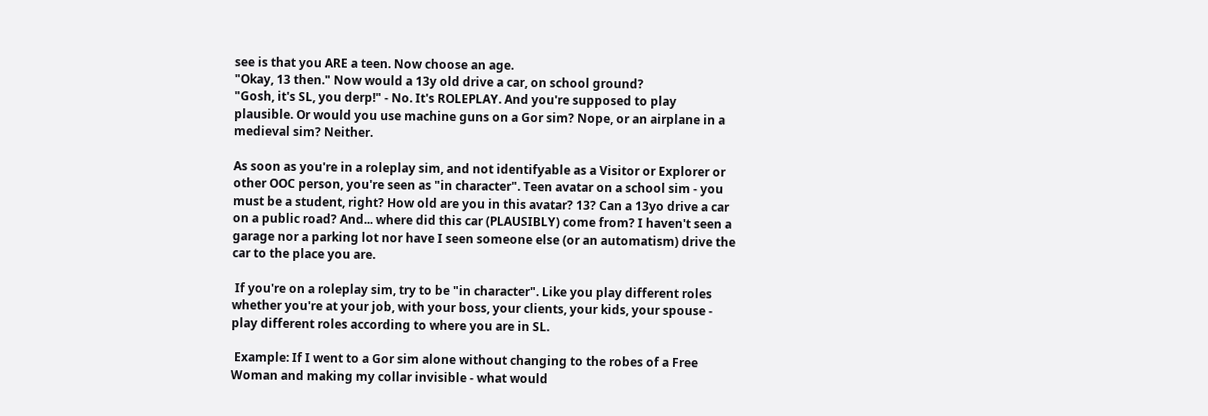see is that you ARE a teen. Now choose an age.
"Okay, 13 then." Now would a 13y old drive a car, on school ground?
"Gosh, it's SL, you derp!" - No. It's ROLEPLAY. And you're supposed to play plausible. Or would you use machine guns on a Gor sim? Nope, or an airplane in a medieval sim? Neither.

As soon as you're in a roleplay sim, and not identifyable as a Visitor or Explorer or other OOC person, you're seen as "in character". Teen avatar on a school sim - you must be a student, right? How old are you in this avatar? 13? Can a 13yo drive a car on a public road? And... where did this car (PLAUSIBLY) come from? I haven't seen a garage nor a parking lot nor have I seen someone else (or an automatism) drive the car to the place you are.

 If you're on a roleplay sim, try to be "in character". Like you play different roles whether you're at your job, with your boss, your clients, your kids, your spouse - play different roles according to where you are in SL.

 Example: If I went to a Gor sim alone without changing to the robes of a Free Woman and making my collar invisible - what would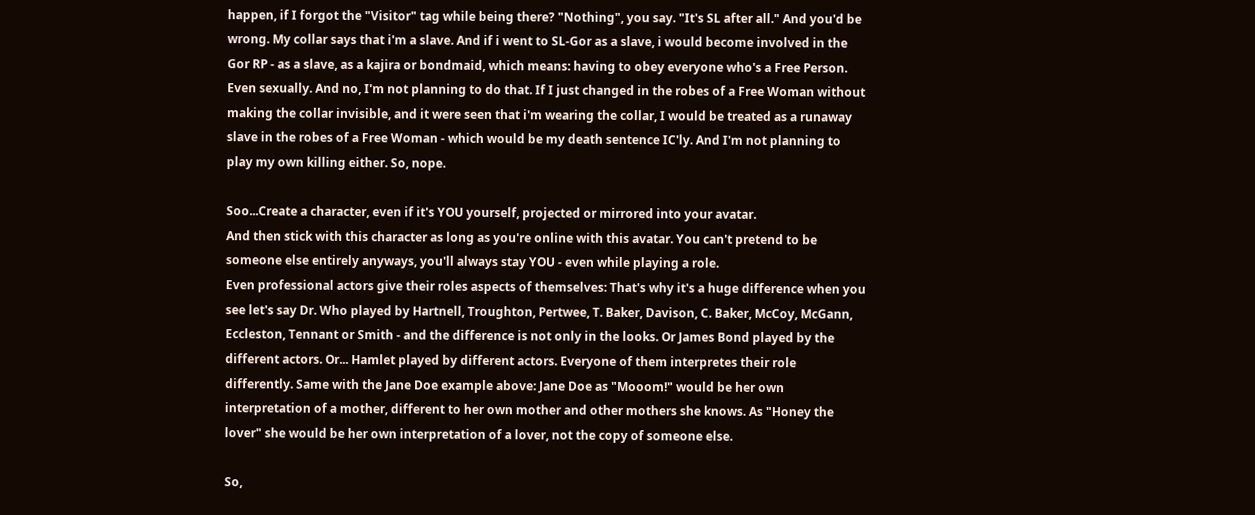happen, if I forgot the "Visitor" tag while being there? "Nothing", you say. "It's SL after all." And you'd be wrong. My collar says that i'm a slave. And if i went to SL-Gor as a slave, i would become involved in the Gor RP - as a slave, as a kajira or bondmaid, which means: having to obey everyone who's a Free Person. Even sexually. And no, I'm not planning to do that. If I just changed in the robes of a Free Woman without making the collar invisible, and it were seen that i'm wearing the collar, I would be treated as a runaway slave in the robes of a Free Woman - which would be my death sentence IC'ly. And I'm not planning to play my own killing either. So, nope.

Soo...Create a character, even if it's YOU yourself, projected or mirrored into your avatar.
And then stick with this character as long as you're online with this avatar. You can't pretend to be someone else entirely anyways, you'll always stay YOU - even while playing a role.
Even professional actors give their roles aspects of themselves: That's why it's a huge difference when you see let's say Dr. Who played by Hartnell, Troughton, Pertwee, T. Baker, Davison, C. Baker, McCoy, McGann, Eccleston, Tennant or Smith - and the difference is not only in the looks. Or James Bond played by the different actors. Or... Hamlet played by different actors. Everyone of them interpretes their role differently. Same with the Jane Doe example above: Jane Doe as "Mooom!" would be her own interpretation of a mother, different to her own mother and other mothers she knows. As "Honey the lover" she would be her own interpretation of a lover, not the copy of someone else.

So,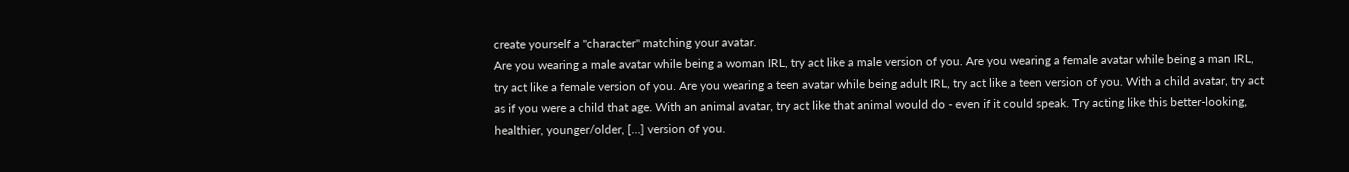create yourself a "character" matching your avatar.
Are you wearing a male avatar while being a woman IRL, try act like a male version of you. Are you wearing a female avatar while being a man IRL, try act like a female version of you. Are you wearing a teen avatar while being adult IRL, try act like a teen version of you. With a child avatar, try act as if you were a child that age. With an animal avatar, try act like that animal would do - even if it could speak. Try acting like this better-looking, healthier, younger/older, […] version of you.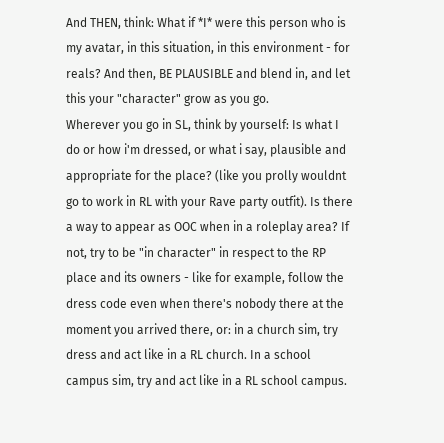And THEN, think: What if *I* were this person who is my avatar, in this situation, in this environment - for reals? And then, BE PLAUSIBLE and blend in, and let this your "character" grow as you go.
Wherever you go in SL, think by yourself: Is what I do or how i'm dressed, or what i say, plausible and appropriate for the place? (like you prolly wouldnt go to work in RL with your Rave party outfit). Is there a way to appear as OOC when in a roleplay area? If not, try to be "in character" in respect to the RP place and its owners - like for example, follow the dress code even when there's nobody there at the moment you arrived there, or: in a church sim, try dress and act like in a RL church. In a school campus sim, try and act like in a RL school campus.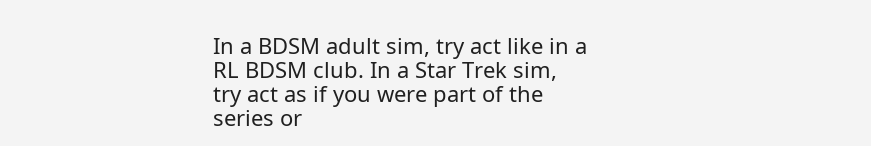In a BDSM adult sim, try act like in a RL BDSM club. In a Star Trek sim, try act as if you were part of the series or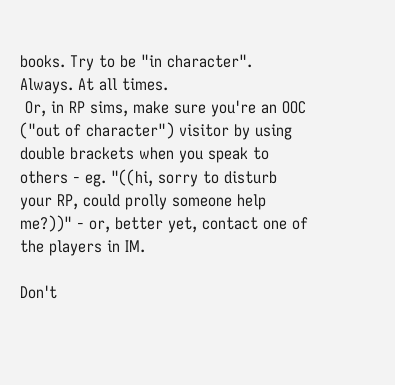books. Try to be "in character". Always. At all times.
 Or, in RP sims, make sure you're an OOC ("out of character") visitor by using double brackets when you speak to others - eg. "((hi, sorry to disturb your RP, could prolly someone help me?))" - or, better yet, contact one of the players in IM.

Don't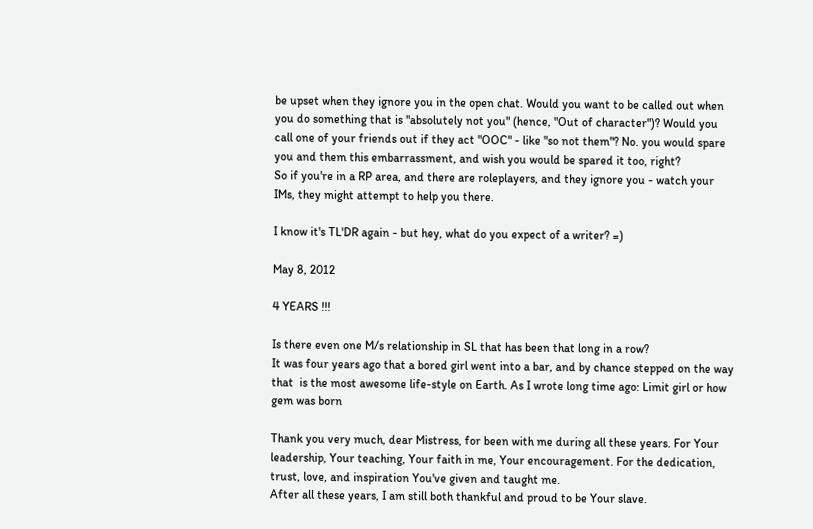be upset when they ignore you in the open chat. Would you want to be called out when you do something that is "absolutely not you" (hence, "Out of character")? Would you call one of your friends out if they act "OOC" - like "so not them"? No. you would spare you and them this embarrassment, and wish you would be spared it too, right?
So if you're in a RP area, and there are roleplayers, and they ignore you - watch your IMs, they might attempt to help you there.

I know it's TL'DR again - but hey, what do you expect of a writer? =)

May 8, 2012

4 YEARS !!!

Is there even one M/s relationship in SL that has been that long in a row?
It was four years ago that a bored girl went into a bar, and by chance stepped on the way that  is the most awesome life-style on Earth. As I wrote long time ago: Limit girl or how gem was born

Thank you very much, dear Mistress, for been with me during all these years. For Your leadership, Your teaching, Your faith in me, Your encouragement. For the dedication, trust, love, and inspiration You've given and taught me.
After all these years, I am still both thankful and proud to be Your slave.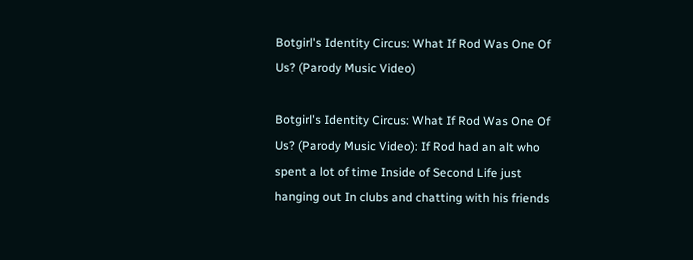Botgirl's Identity Circus: What If Rod Was One Of Us? (Parody Music Video)

Botgirl's Identity Circus: What If Rod Was One Of Us? (Parody Music Video): If Rod had an alt who spent a lot of time Inside of Second Life just hanging out In clubs and chatting with his friends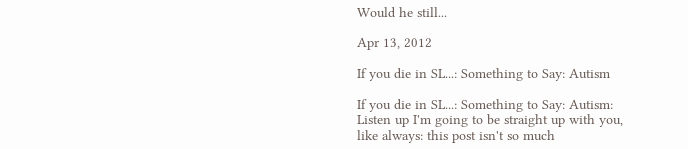Would he still...

Apr 13, 2012

If you die in SL...: Something to Say: Autism

If you die in SL...: Something to Say: Autism: Listen up I'm going to be straight up with you, like always: this post isn't so much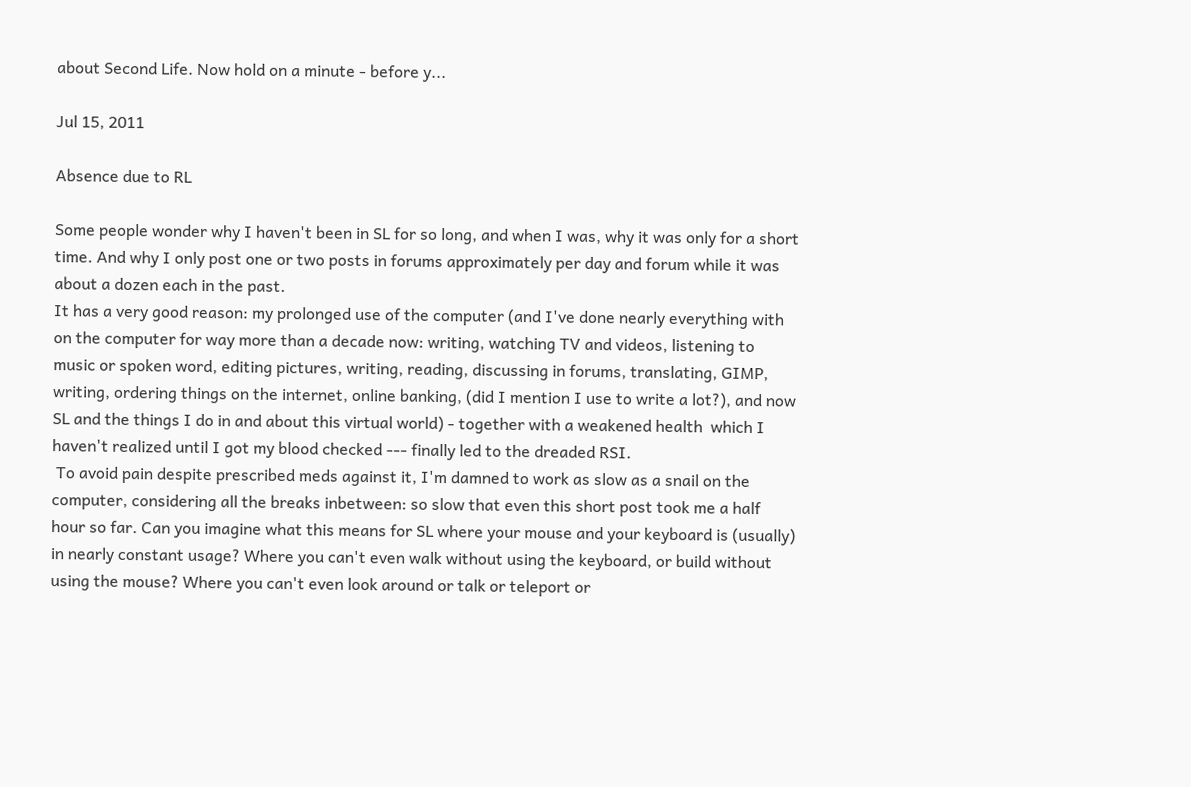about Second Life. Now hold on a minute - before y...

Jul 15, 2011

Absence due to RL

Some people wonder why I haven't been in SL for so long, and when I was, why it was only for a short time. And why I only post one or two posts in forums approximately per day and forum while it was about a dozen each in the past.
It has a very good reason: my prolonged use of the computer (and I've done nearly everything with on the computer for way more than a decade now: writing, watching TV and videos, listening to music or spoken word, editing pictures, writing, reading, discussing in forums, translating, GIMP, writing, ordering things on the internet, online banking, (did I mention I use to write a lot?), and now SL and the things I do in and about this virtual world) - together with a weakened health  which I haven't realized until I got my blood checked --- finally led to the dreaded RSI.
 To avoid pain despite prescribed meds against it, I'm damned to work as slow as a snail on the computer, considering all the breaks inbetween: so slow that even this short post took me a half hour so far. Can you imagine what this means for SL where your mouse and your keyboard is (usually) in nearly constant usage? Where you can't even walk without using the keyboard, or build without using the mouse? Where you can't even look around or talk or teleport or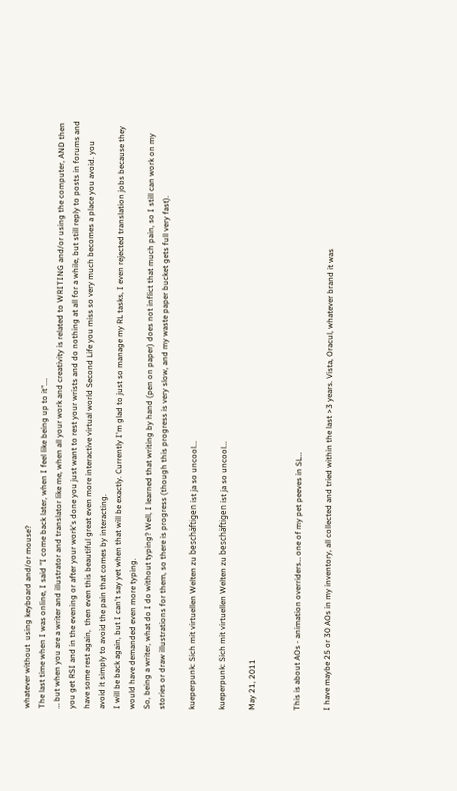whatever without  using keyboard and/or mouse?
The last time when I was online, I said "I come back later, when I feel like being up to it".…
… but when you are a writer and illustrator and translator like me, when all your work and creativity is related to WRITING and/or using the computer, AND then you get RSI and in the evening or after your work's done you just want to rest your wrists and do nothing at all for a while, but still reply to posts in forums and have some rest again,  then even this beautiful great even more interactive virtual world Second Life you miss so very much becomes a place you avoid. you avoid it simply to avoid the pain that comes by interacting.
I will be back again, but I can't say yet when that will be exactly. Currently I'm glad to just so manage my RL tasks, I even rejected translation jobs because they would have demanded even more typing.
So, being a writer, what do I do without typing? Well, I learned that writing by hand (pen on paper) does not inflict that much pain, so I still can work on my stories or draw illustrations for them, so there is progress (though this progress is very slow, and my waste paper bucket gets full very fast).

kueperpunk: Sich mit virtuellen Welten zu beschäftigen ist ja so uncool...

kueperpunk: Sich mit virtuellen Welten zu beschäftigen ist ja so uncool...

May 21, 2011


This is about AOs - animation overriders… one of my pet peeves in SL…

I have maybe 25 or 30 AOs in my inventory, all collected and tried within the last >3 years. Vista, Oracul, whatever brand it was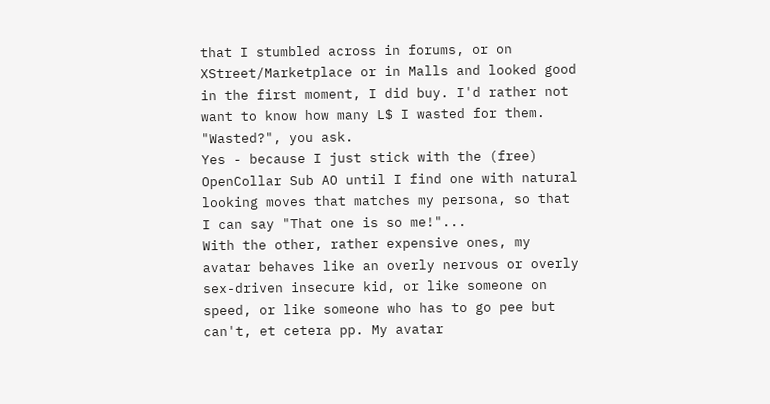that I stumbled across in forums, or on XStreet/Marketplace or in Malls and looked good in the first moment, I did buy. I'd rather not want to know how many L$ I wasted for them.
"Wasted?", you ask.
Yes - because I just stick with the (free) OpenCollar Sub AO until I find one with natural looking moves that matches my persona, so that I can say "That one is so me!"...
With the other, rather expensive ones, my avatar behaves like an overly nervous or overly sex-driven insecure kid, or like someone on speed, or like someone who has to go pee but can't, et cetera pp. My avatar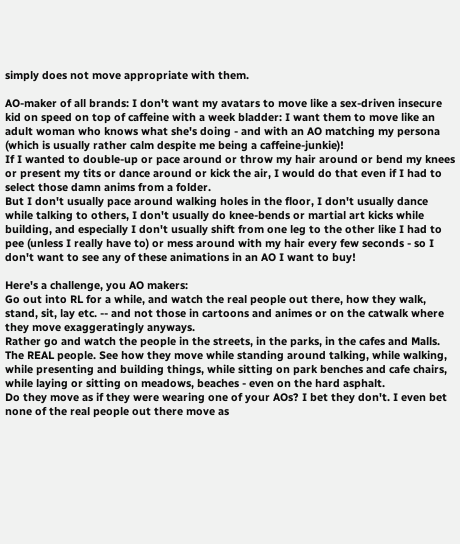simply does not move appropriate with them.

AO-maker of all brands: I don't want my avatars to move like a sex-driven insecure kid on speed on top of caffeine with a week bladder: I want them to move like an adult woman who knows what she's doing - and with an AO matching my persona (which is usually rather calm despite me being a caffeine-junkie)!
If I wanted to double-up or pace around or throw my hair around or bend my knees or present my tits or dance around or kick the air, I would do that even if I had to select those damn anims from a folder.
But I don't usually pace around walking holes in the floor, I don't usually dance while talking to others, I don't usually do knee-bends or martial art kicks while building, and especially I don't usually shift from one leg to the other like I had to pee (unless I really have to) or mess around with my hair every few seconds - so I don't want to see any of these animations in an AO I want to buy!

Here's a challenge, you AO makers:
Go out into RL for a while, and watch the real people out there, how they walk, stand, sit, lay etc. -- and not those in cartoons and animes or on the catwalk where they move exaggeratingly anyways.
Rather go and watch the people in the streets, in the parks, in the cafes and Malls. The REAL people. See how they move while standing around talking, while walking, while presenting and building things, while sitting on park benches and cafe chairs, while laying or sitting on meadows, beaches - even on the hard asphalt.
Do they move as if they were wearing one of your AOs? I bet they don't. I even bet none of the real people out there move as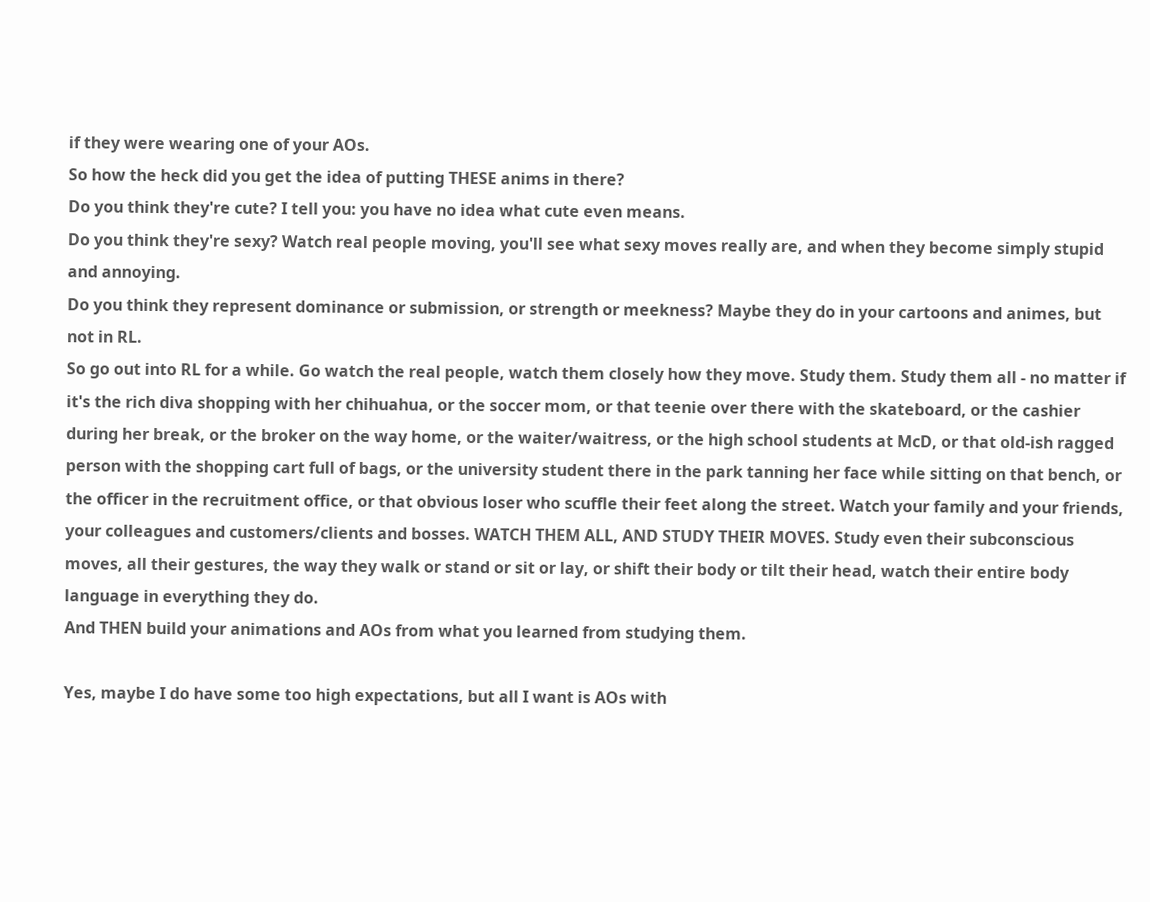if they were wearing one of your AOs.
So how the heck did you get the idea of putting THESE anims in there?
Do you think they're cute? I tell you: you have no idea what cute even means.
Do you think they're sexy? Watch real people moving, you'll see what sexy moves really are, and when they become simply stupid and annoying.
Do you think they represent dominance or submission, or strength or meekness? Maybe they do in your cartoons and animes, but not in RL.
So go out into RL for a while. Go watch the real people, watch them closely how they move. Study them. Study them all - no matter if it's the rich diva shopping with her chihuahua, or the soccer mom, or that teenie over there with the skateboard, or the cashier during her break, or the broker on the way home, or the waiter/waitress, or the high school students at McD, or that old-ish ragged person with the shopping cart full of bags, or the university student there in the park tanning her face while sitting on that bench, or the officer in the recruitment office, or that obvious loser who scuffle their feet along the street. Watch your family and your friends, your colleagues and customers/clients and bosses. WATCH THEM ALL, AND STUDY THEIR MOVES. Study even their subconscious moves, all their gestures, the way they walk or stand or sit or lay, or shift their body or tilt their head, watch their entire body language in everything they do.
And THEN build your animations and AOs from what you learned from studying them.

Yes, maybe I do have some too high expectations, but all I want is AOs with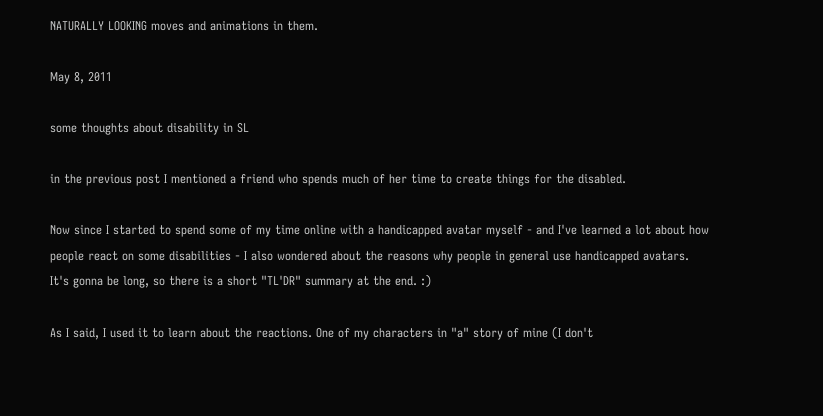NATURALLY LOOKING moves and animations in them.

May 8, 2011

some thoughts about disability in SL

in the previous post I mentioned a friend who spends much of her time to create things for the disabled.

Now since I started to spend some of my time online with a handicapped avatar myself - and I've learned a lot about how people react on some disabilities - I also wondered about the reasons why people in general use handicapped avatars.
It's gonna be long, so there is a short "TL'DR" summary at the end. :)

As I said, I used it to learn about the reactions. One of my characters in "a" story of mine (I don't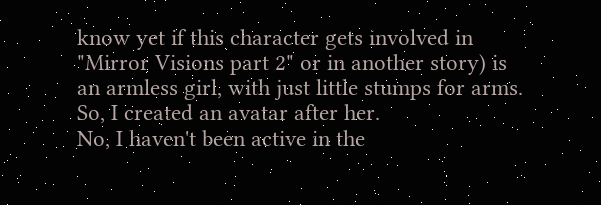know yet if this character gets involved in "Mirror Visions part 2" or in another story) is an armless girl, with just little stumps for arms. So, I created an avatar after her.
No, I haven't been active in the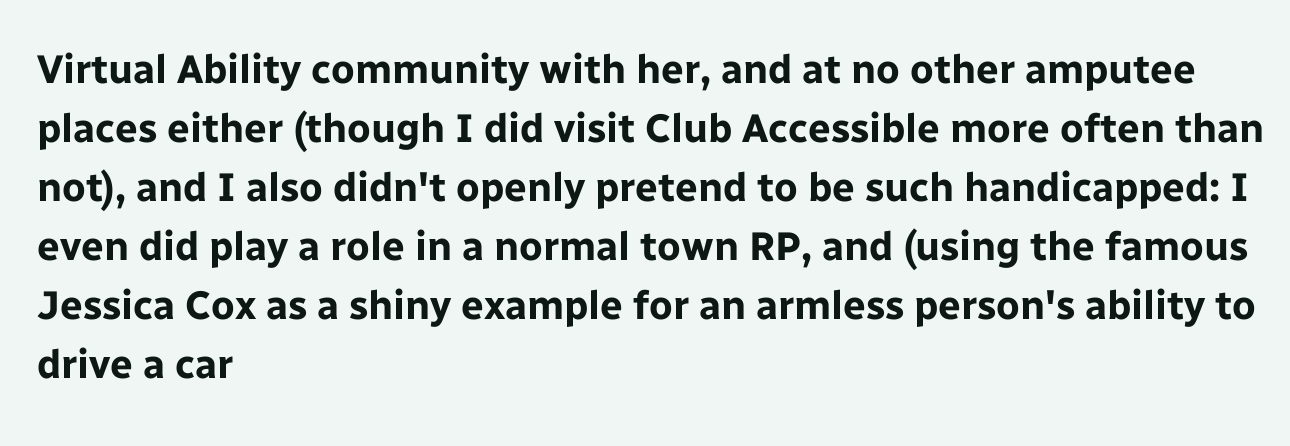Virtual Ability community with her, and at no other amputee places either (though I did visit Club Accessible more often than not), and I also didn't openly pretend to be such handicapped: I even did play a role in a normal town RP, and (using the famous Jessica Cox as a shiny example for an armless person's ability to drive a car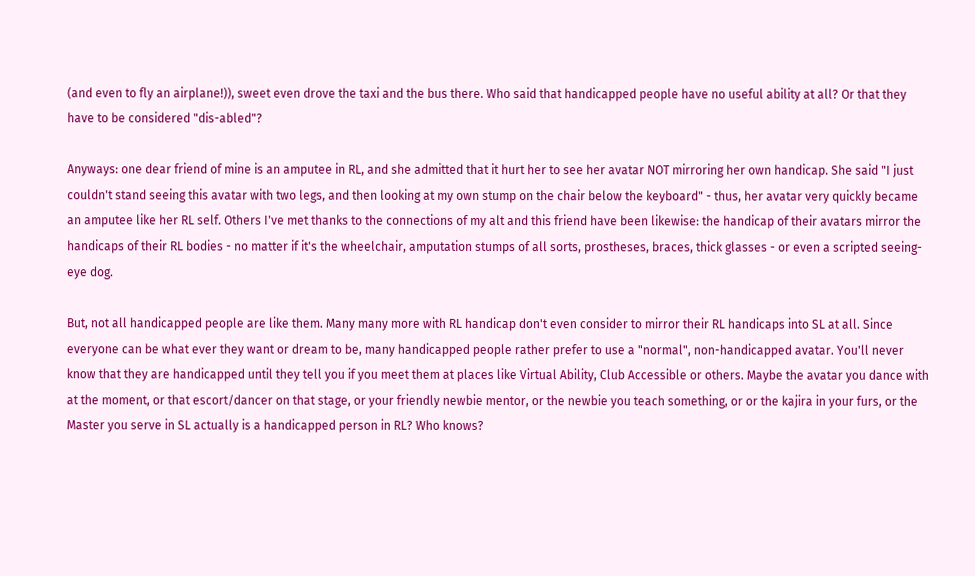(and even to fly an airplane!)), sweet even drove the taxi and the bus there. Who said that handicapped people have no useful ability at all? Or that they have to be considered "dis-abled"?

Anyways: one dear friend of mine is an amputee in RL, and she admitted that it hurt her to see her avatar NOT mirroring her own handicap. She said "I just couldn't stand seeing this avatar with two legs, and then looking at my own stump on the chair below the keyboard" - thus, her avatar very quickly became an amputee like her RL self. Others I've met thanks to the connections of my alt and this friend have been likewise: the handicap of their avatars mirror the handicaps of their RL bodies - no matter if it's the wheelchair, amputation stumps of all sorts, prostheses, braces, thick glasses - or even a scripted seeing-eye dog.

But, not all handicapped people are like them. Many many more with RL handicap don't even consider to mirror their RL handicaps into SL at all. Since everyone can be what ever they want or dream to be, many handicapped people rather prefer to use a "normal", non-handicapped avatar. You'll never know that they are handicapped until they tell you if you meet them at places like Virtual Ability, Club Accessible or others. Maybe the avatar you dance with at the moment, or that escort/dancer on that stage, or your friendly newbie mentor, or the newbie you teach something, or or the kajira in your furs, or the Master you serve in SL actually is a handicapped person in RL? Who knows?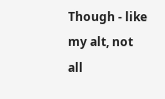Though - like my alt, not all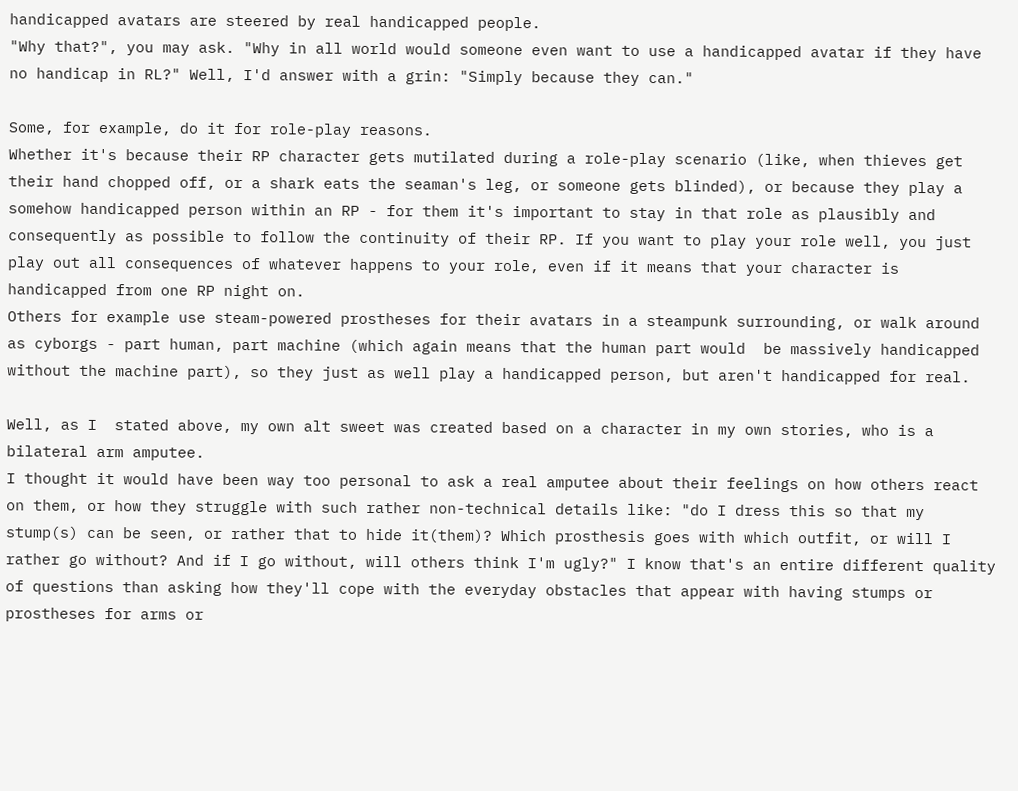handicapped avatars are steered by real handicapped people.
"Why that?", you may ask. "Why in all world would someone even want to use a handicapped avatar if they have no handicap in RL?" Well, I'd answer with a grin: "Simply because they can."

Some, for example, do it for role-play reasons.
Whether it's because their RP character gets mutilated during a role-play scenario (like, when thieves get their hand chopped off, or a shark eats the seaman's leg, or someone gets blinded), or because they play a somehow handicapped person within an RP - for them it's important to stay in that role as plausibly and consequently as possible to follow the continuity of their RP. If you want to play your role well, you just play out all consequences of whatever happens to your role, even if it means that your character is handicapped from one RP night on.
Others for example use steam-powered prostheses for their avatars in a steampunk surrounding, or walk around as cyborgs - part human, part machine (which again means that the human part would  be massively handicapped without the machine part), so they just as well play a handicapped person, but aren't handicapped for real.

Well, as I  stated above, my own alt sweet was created based on a character in my own stories, who is a bilateral arm amputee.
I thought it would have been way too personal to ask a real amputee about their feelings on how others react on them, or how they struggle with such rather non-technical details like: "do I dress this so that my stump(s) can be seen, or rather that to hide it(them)? Which prosthesis goes with which outfit, or will I rather go without? And if I go without, will others think I'm ugly?" I know that's an entire different quality of questions than asking how they'll cope with the everyday obstacles that appear with having stumps or prostheses for arms or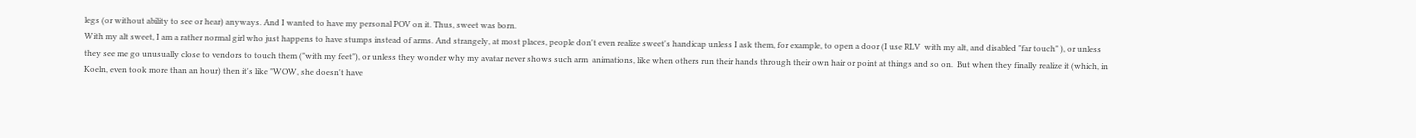legs (or without ability to see or hear) anyways. And I wanted to have my personal POV on it. Thus, sweet was born.
With my alt sweet, I am a rather normal girl who just happens to have stumps instead of arms. And strangely, at most places, people don't even realize sweet's handicap unless I ask them, for example, to open a door (I use RLV  with my alt, and disabled "far touch" ), or unless they see me go unusually close to vendors to touch them ("with my feet"), or unless they wonder why my avatar never shows such arm  animations, like when others run their hands through their own hair or point at things and so on.  But when they finally realize it (which, in Koeln, even took more than an hour) then it's like "WOW, she doesn't have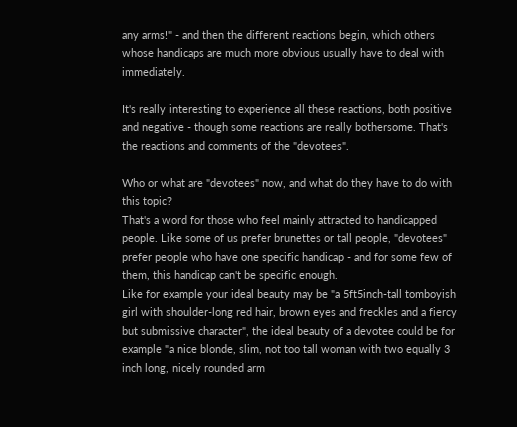any arms!" - and then the different reactions begin, which others whose handicaps are much more obvious usually have to deal with immediately.

It's really interesting to experience all these reactions, both positive and negative - though some reactions are really bothersome. That's the reactions and comments of the "devotees".

Who or what are "devotees" now, and what do they have to do with this topic?
That's a word for those who feel mainly attracted to handicapped people. Like some of us prefer brunettes or tall people, "devotees" prefer people who have one specific handicap - and for some few of them, this handicap can't be specific enough.
Like for example your ideal beauty may be "a 5ft5inch-tall tomboyish girl with shoulder-long red hair, brown eyes and freckles and a fiercy but submissive character", the ideal beauty of a devotee could be for example "a nice blonde, slim, not too tall woman with two equally 3 inch long, nicely rounded arm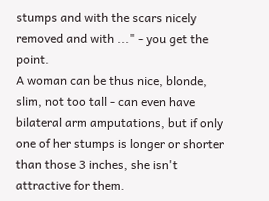stumps and with the scars nicely removed and with ..." - you get the point.
A woman can be thus nice, blonde, slim, not too tall - can even have bilateral arm amputations, but if only one of her stumps is longer or shorter than those 3 inches, she isn't attractive for them.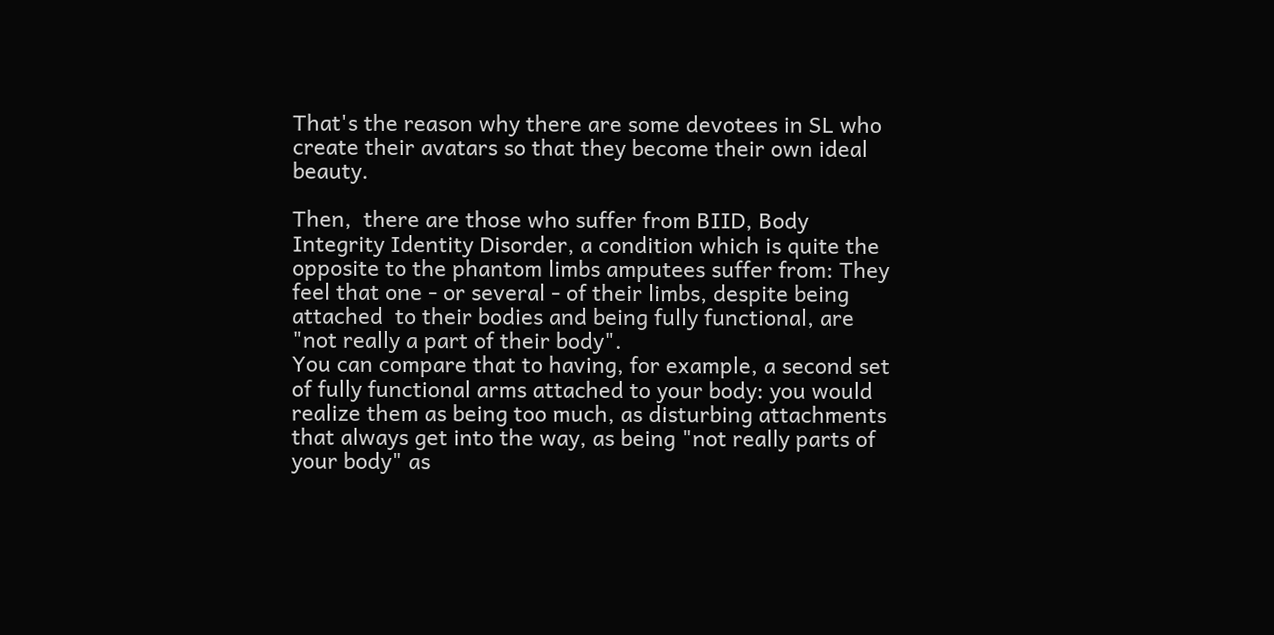That's the reason why there are some devotees in SL who create their avatars so that they become their own ideal beauty.

Then,  there are those who suffer from BIID, Body Integrity Identity Disorder, a condition which is quite the opposite to the phantom limbs amputees suffer from: They feel that one - or several - of their limbs, despite being attached  to their bodies and being fully functional, are "not really a part of their body".
You can compare that to having, for example, a second set of fully functional arms attached to your body: you would realize them as being too much, as disturbing attachments that always get into the way, as being "not really parts of your body" as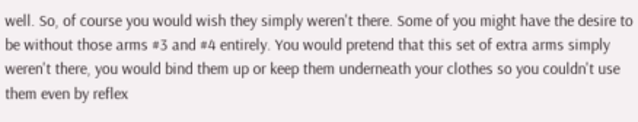well. So, of course you would wish they simply weren't there. Some of you might have the desire to be without those arms #3 and #4 entirely. You would pretend that this set of extra arms simply weren't there, you would bind them up or keep them underneath your clothes so you couldn't use them even by reflex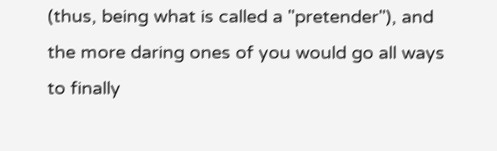(thus, being what is called a "pretender"), and the more daring ones of you would go all ways to finally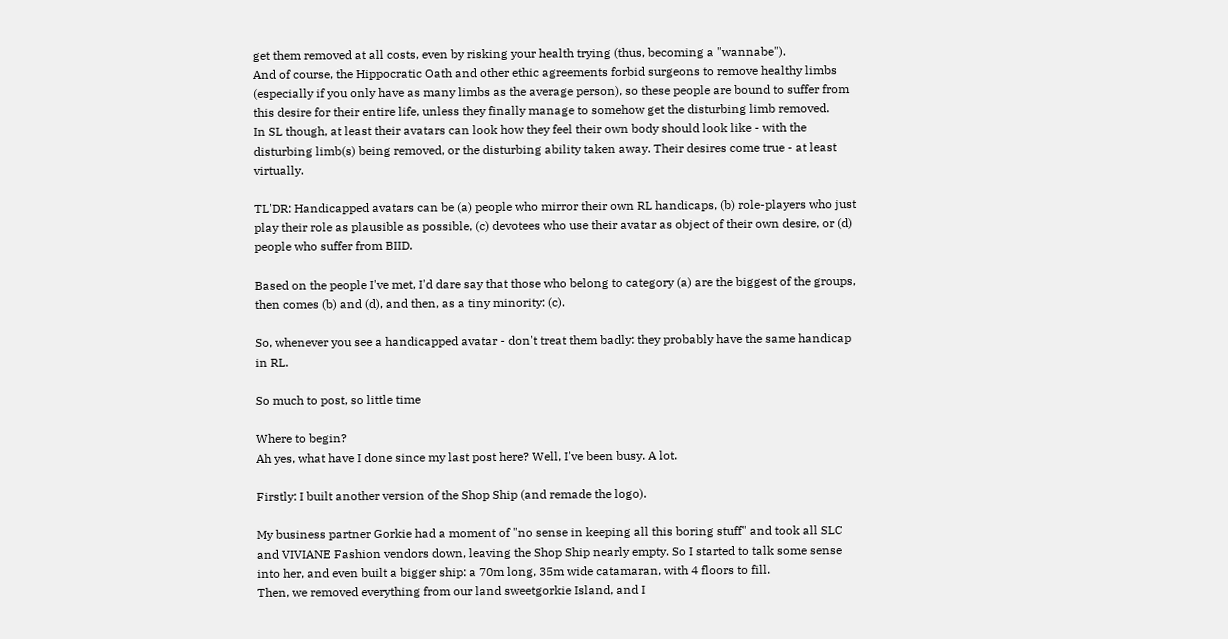get them removed at all costs, even by risking your health trying (thus, becoming a "wannabe").
And of course, the Hippocratic Oath and other ethic agreements forbid surgeons to remove healthy limbs (especially if you only have as many limbs as the average person), so these people are bound to suffer from this desire for their entire life, unless they finally manage to somehow get the disturbing limb removed.
In SL though, at least their avatars can look how they feel their own body should look like - with the disturbing limb(s) being removed, or the disturbing ability taken away. Their desires come true - at least virtually.

TL'DR: Handicapped avatars can be (a) people who mirror their own RL handicaps, (b) role-players who just play their role as plausible as possible, (c) devotees who use their avatar as object of their own desire, or (d) people who suffer from BIID.

Based on the people I've met, I'd dare say that those who belong to category (a) are the biggest of the groups, then comes (b) and (d), and then, as a tiny minority: (c).

So, whenever you see a handicapped avatar - don't treat them badly: they probably have the same handicap in RL.

So much to post, so little time

Where to begin?
Ah yes, what have I done since my last post here? Well, I've been busy. A lot.

Firstly: I built another version of the Shop Ship (and remade the logo).

My business partner Gorkie had a moment of "no sense in keeping all this boring stuff" and took all SLC and VIVIANE Fashion vendors down, leaving the Shop Ship nearly empty. So I started to talk some sense into her, and even built a bigger ship: a 70m long, 35m wide catamaran, with 4 floors to fill.
Then, we removed everything from our land sweetgorkie Island, and I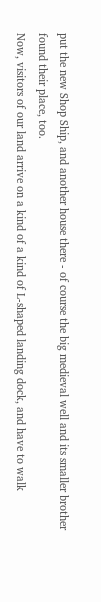put the new Shop Ship, and another house there - of course the big medieval well and its smaller brother found their place, too.
Now, visitors of our land arrive on a kind of a kind of L-shaped landing dock, and have to walk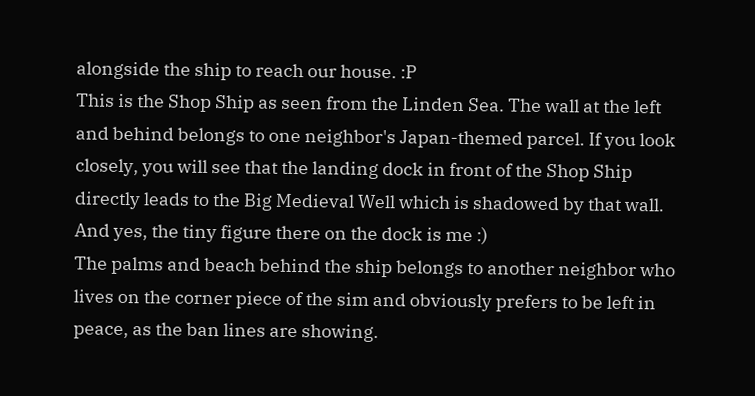alongside the ship to reach our house. :P
This is the Shop Ship as seen from the Linden Sea. The wall at the left and behind belongs to one neighbor's Japan-themed parcel. If you look closely, you will see that the landing dock in front of the Shop Ship directly leads to the Big Medieval Well which is shadowed by that wall. And yes, the tiny figure there on the dock is me :)
The palms and beach behind the ship belongs to another neighbor who lives on the corner piece of the sim and obviously prefers to be left in peace, as the ban lines are showing.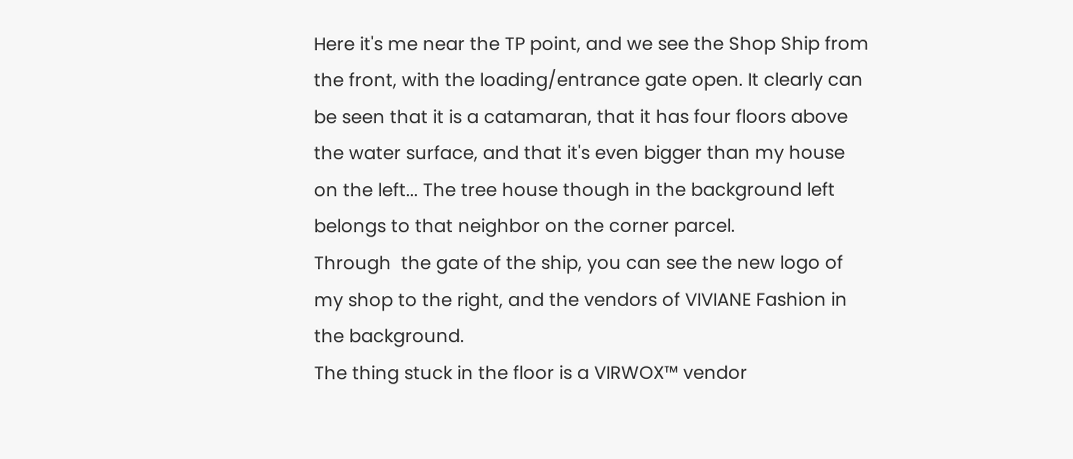Here it's me near the TP point, and we see the Shop Ship from the front, with the loading/entrance gate open. It clearly can be seen that it is a catamaran, that it has four floors above the water surface, and that it's even bigger than my house on the left... The tree house though in the background left belongs to that neighbor on the corner parcel.
Through  the gate of the ship, you can see the new logo of my shop to the right, and the vendors of VIVIANE Fashion in the background.
The thing stuck in the floor is a VIRWOX™ vendor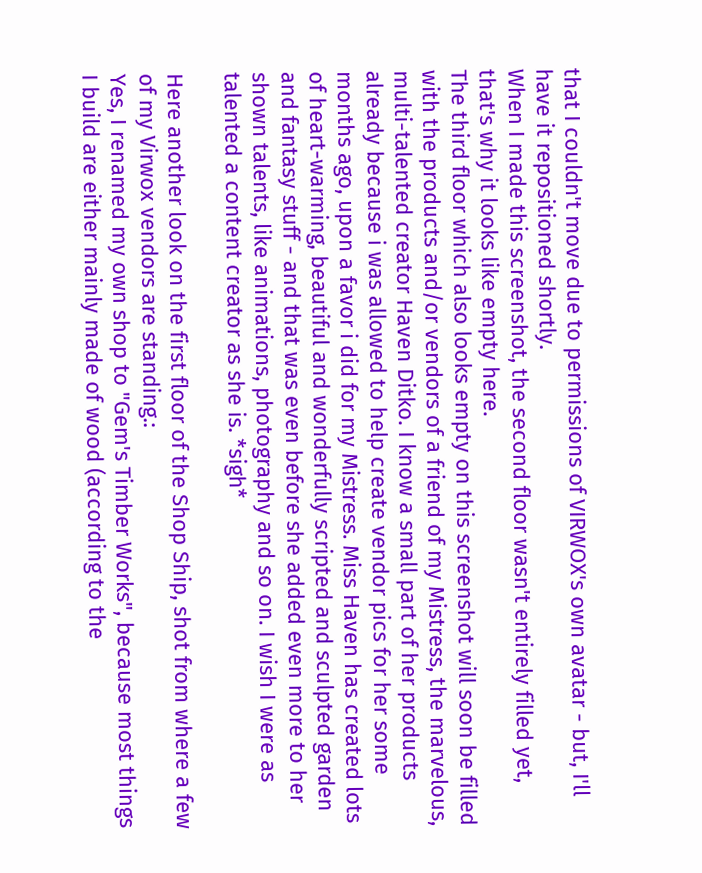that I couldn't move due to permissions of VIRWOX's own avatar - but, I'll have it repositioned shortly.
When I made this screenshot, the second floor wasn't entirely filled yet, that's why it looks like empty here.
The third floor which also looks empty on this screenshot will soon be filled with the products and/or vendors of a friend of my Mistress, the marvelous, multi-talented creator Haven Ditko. I know a small part of her products already because i was allowed to help create vendor pics for her some months ago, upon a favor i did for my Mistress. Miss Haven has created lots of heart-warming, beautiful and wonderfully scripted and sculpted garden and fantasy stuff - and that was even before she added even more to her shown talents, like animations, photography and so on. I wish I were as talented a content creator as she is. *sigh*

Here another look on the first floor of the Shop Ship, shot from where a few of my Virwox vendors are standing.:
Yes, I renamed my own shop to "Gem's Timber Works", because most things I build are either mainly made of wood (according to the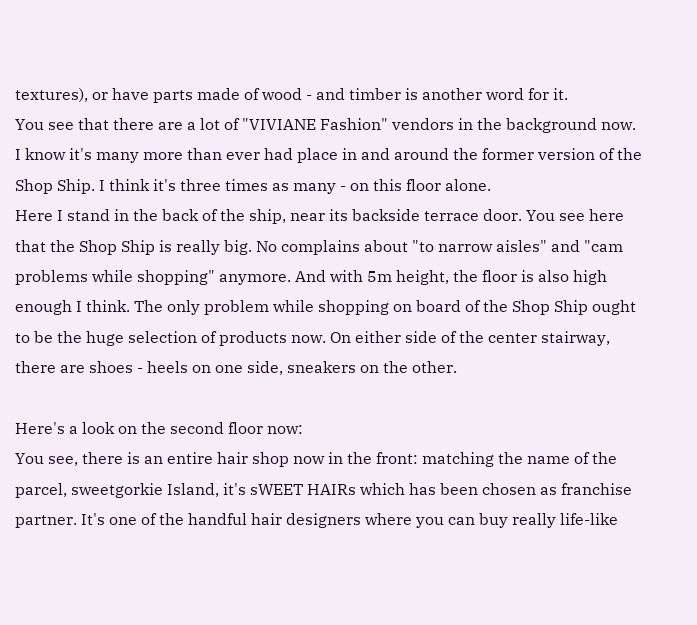textures), or have parts made of wood - and timber is another word for it.
You see that there are a lot of "VIVIANE Fashion" vendors in the background now. I know it's many more than ever had place in and around the former version of the Shop Ship. I think it's three times as many - on this floor alone.
Here I stand in the back of the ship, near its backside terrace door. You see here  that the Shop Ship is really big. No complains about "to narrow aisles" and "cam problems while shopping" anymore. And with 5m height, the floor is also high enough I think. The only problem while shopping on board of the Shop Ship ought to be the huge selection of products now. On either side of the center stairway, there are shoes - heels on one side, sneakers on the other.

Here's a look on the second floor now:
You see, there is an entire hair shop now in the front: matching the name of the parcel, sweetgorkie Island, it's sWEET HAIRs which has been chosen as franchise partner. It's one of the handful hair designers where you can buy really life-like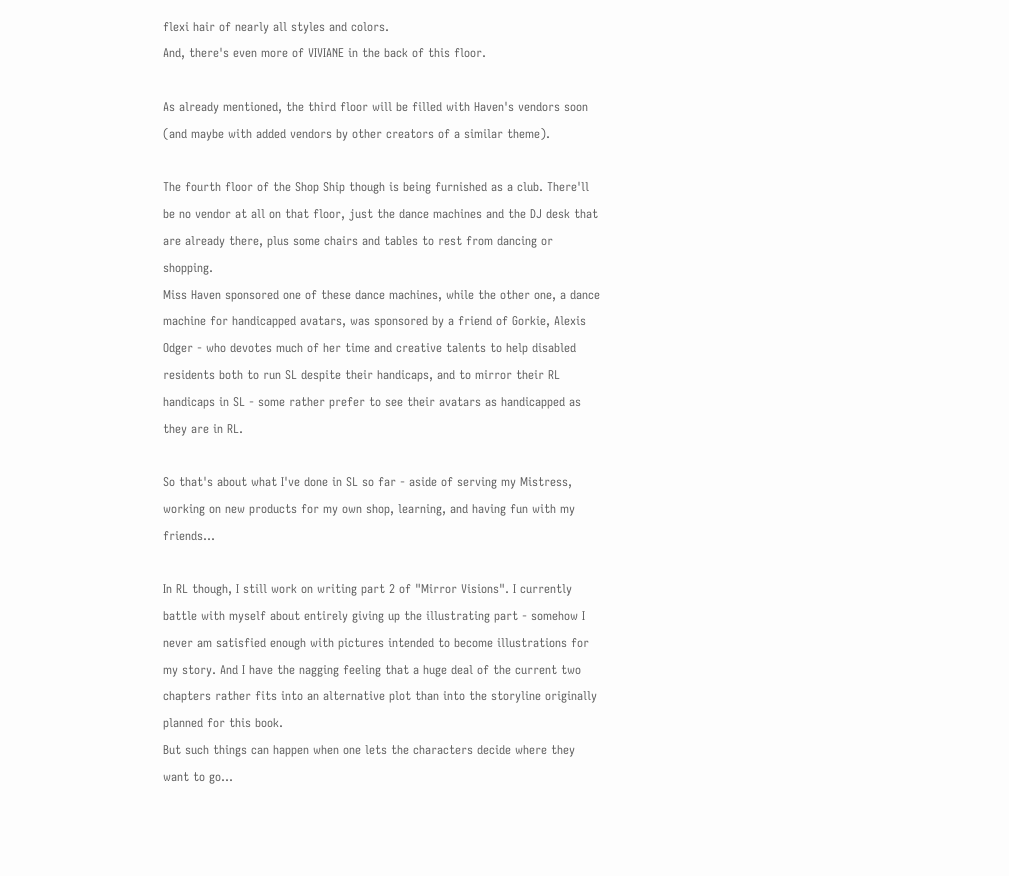flexi hair of nearly all styles and colors.
And, there's even more of VIVIANE in the back of this floor.

As already mentioned, the third floor will be filled with Haven's vendors soon (and maybe with added vendors by other creators of a similar theme).

The fourth floor of the Shop Ship though is being furnished as a club. There'll be no vendor at all on that floor, just the dance machines and the DJ desk that are already there, plus some chairs and tables to rest from dancing or shopping.
Miss Haven sponsored one of these dance machines, while the other one, a dance machine for handicapped avatars, was sponsored by a friend of Gorkie, Alexis Odger - who devotes much of her time and creative talents to help disabled residents both to run SL despite their handicaps, and to mirror their RL handicaps in SL - some rather prefer to see their avatars as handicapped as they are in RL.

So that's about what I've done in SL so far - aside of serving my Mistress, working on new products for my own shop, learning, and having fun with my friends...

In RL though, I still work on writing part 2 of "Mirror Visions". I currently battle with myself about entirely giving up the illustrating part - somehow I never am satisfied enough with pictures intended to become illustrations for my story. And I have the nagging feeling that a huge deal of the current two chapters rather fits into an alternative plot than into the storyline originally planned for this book.
But such things can happen when one lets the characters decide where they want to go...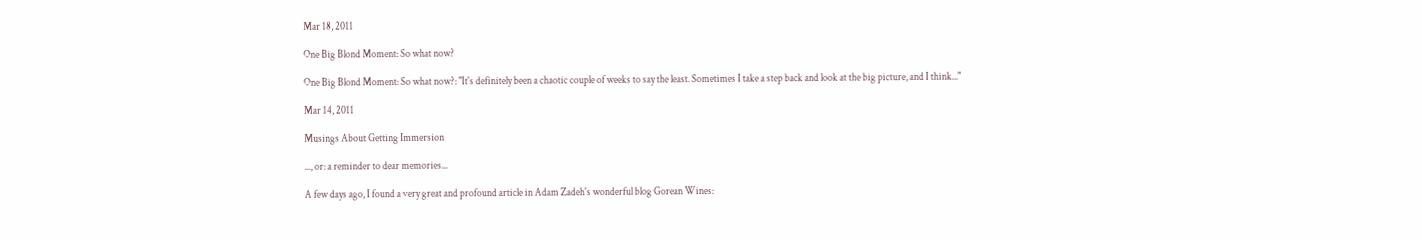Mar 18, 2011

One Big Blond Moment: So what now?

One Big Blond Moment: So what now?: "It's definitely been a chaotic couple of weeks to say the least. Sometimes I take a step back and look at the big picture, and I think..."

Mar 14, 2011

Musings About Getting Immersion

..., or: a reminder to dear memories...

A few days ago, I found a very great and profound article in Adam Zadeh's wonderful blog Gorean Wines: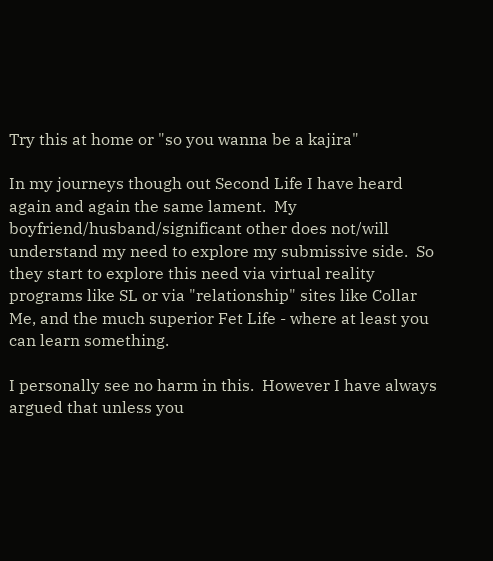Try this at home or "so you wanna be a kajira"

In my journeys though out Second Life I have heard again and again the same lament.  My boyfriend/husband/significant other does not/will  understand my need to explore my submissive side.  So they start to explore this need via virtual reality programs like SL or via "relationship" sites like Collar Me, and the much superior Fet Life - where at least you can learn something.

I personally see no harm in this.  However I have always argued that unless you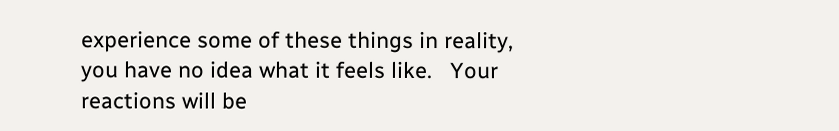experience some of these things in reality, you have no idea what it feels like.   Your reactions will be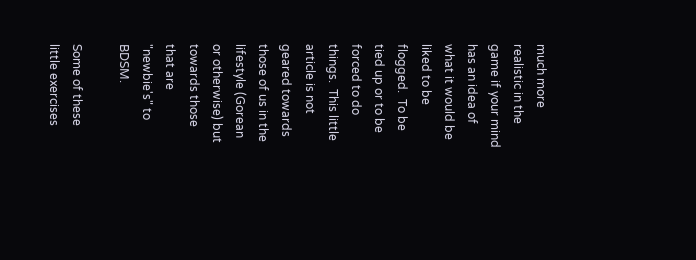much more realistic in the game if your mind has an idea of what it would be liked to be flogged.  To be tied up or to be forced to do things.  This little article is not geared towards those of us in the lifestyle (Gorean or otherwise) but towards those that are "newbie's" to BDSM.

Some of these little exercises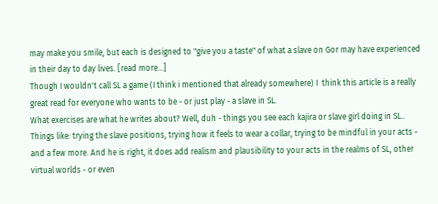may make you smile, but each is designed to "give you a taste" of what a slave on Gor may have experienced in their day to day lives. [read more...]
Though I wouldn't call SL a game (I think i mentioned that already somewhere) I  think this article is a really great read for everyone who wants to be - or just play - a slave in SL.
What exercises are what he writes about? Well, duh - things you see each kajira or slave girl doing in SL.. Things like: trying the slave positions, trying how it feels to wear a collar, trying to be mindful in your acts - and a few more. And he is right, it does add realism and plausibility to your acts in the realms of SL, other virtual worlds - or even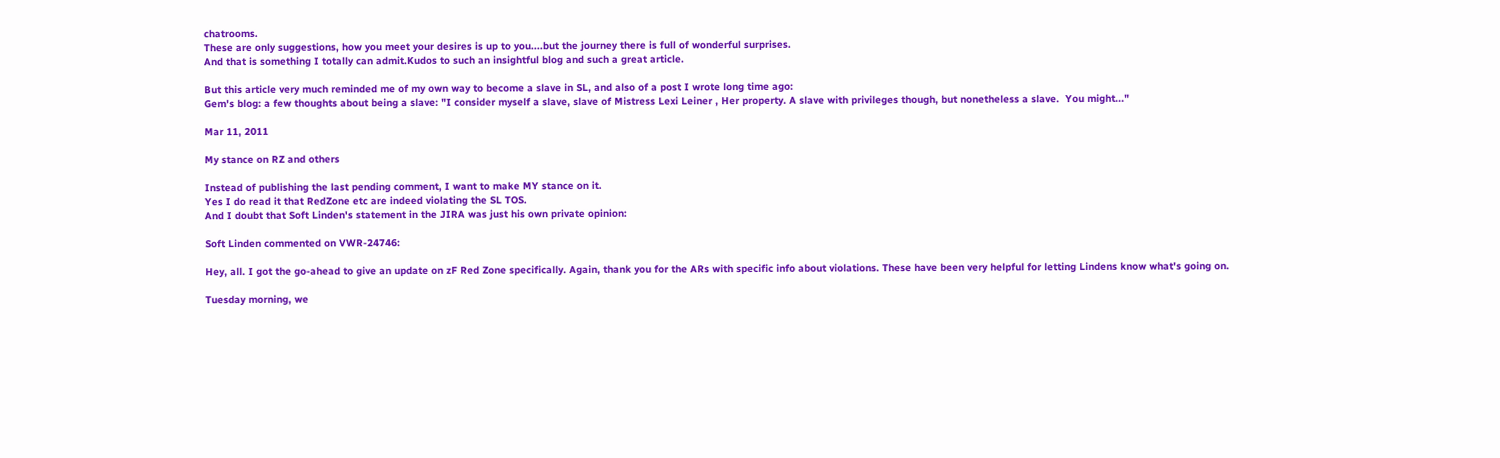chatrooms.
These are only suggestions, how you meet your desires is up to you....but the journey there is full of wonderful surprises.
And that is something I totally can admit.Kudos to such an insightful blog and such a great article.

But this article very much reminded me of my own way to become a slave in SL, and also of a post I wrote long time ago:
Gem's blog: a few thoughts about being a slave: "I consider myself a slave, slave of Mistress Lexi Leiner , Her property. A slave with privileges though, but nonetheless a slave.  You might..."

Mar 11, 2011

My stance on RZ and others

Instead of publishing the last pending comment, I want to make MY stance on it.
Yes I do read it that RedZone etc are indeed violating the SL TOS.
And I doubt that Soft Linden's statement in the JIRA was just his own private opinion:

Soft Linden commented on VWR-24746:

Hey, all. I got the go-ahead to give an update on zF Red Zone specifically. Again, thank you for the ARs with specific info about violations. These have been very helpful for letting Lindens know what's going on.

Tuesday morning, we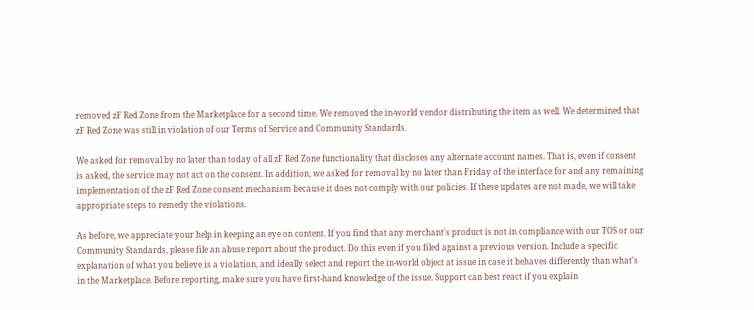removed zF Red Zone from the Marketplace for a second time. We removed the in-world vendor distributing the item as well. We determined that zF Red Zone was still in violation of our Terms of Service and Community Standards.

We asked for removal by no later than today of all zF Red Zone functionality that discloses any alternate account names. That is, even if consent is asked, the service may not act on the consent. In addition, we asked for removal by no later than Friday of the interface for and any remaining implementation of the zF Red Zone consent mechanism because it does not comply with our policies. If these updates are not made, we will take appropriate steps to remedy the violations.

As before, we appreciate your help in keeping an eye on content. If you find that any merchant's product is not in compliance with our TOS or our Community Standards, please file an abuse report about the product. Do this even if you filed against a previous version. Include a specific explanation of what you believe is a violation, and ideally select and report the in-world object at issue in case it behaves differently than what's in the Marketplace. Before reporting, make sure you have first-hand knowledge of the issue. Support can best react if you explain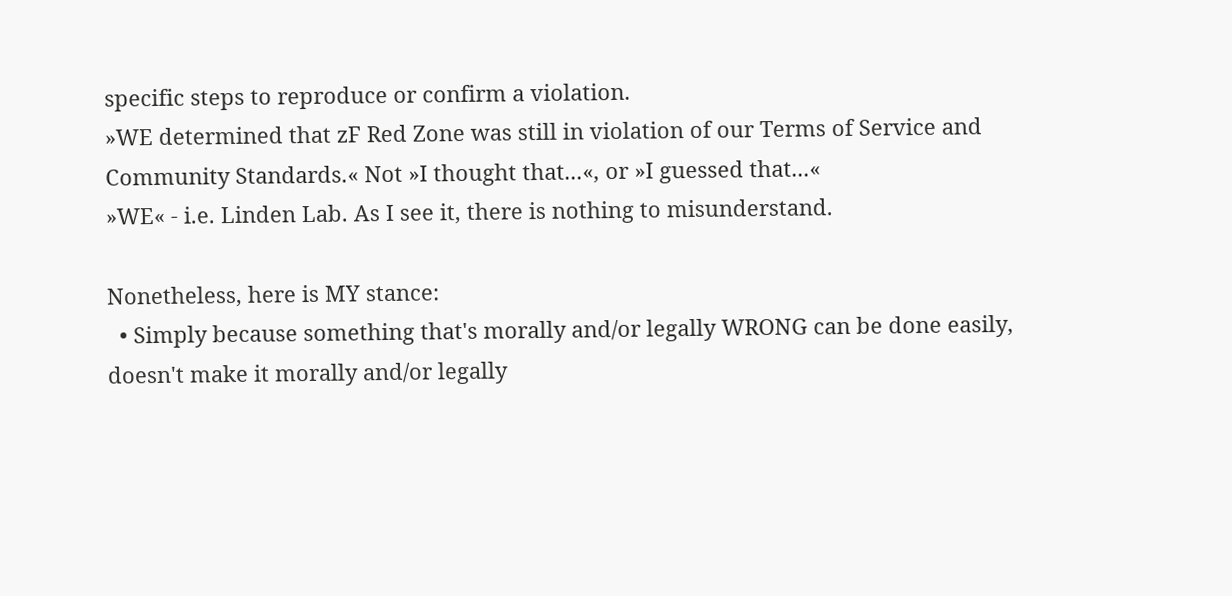specific steps to reproduce or confirm a violation.
»WE determined that zF Red Zone was still in violation of our Terms of Service and Community Standards.« Not »I thought that...«, or »I guessed that...«
»WE« - i.e. Linden Lab. As I see it, there is nothing to misunderstand.

Nonetheless, here is MY stance:
  • Simply because something that's morally and/or legally WRONG can be done easily, doesn't make it morally and/or legally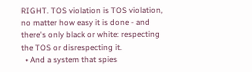RIGHT. TOS violation is TOS violation, no matter how easy it is done - and there's only black or white: respecting the TOS or disrespecting it.
  • And a system that spies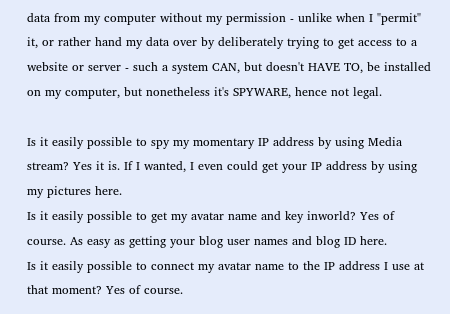data from my computer without my permission - unlike when I "permit" it, or rather hand my data over by deliberately trying to get access to a website or server - such a system CAN, but doesn't HAVE TO, be installed on my computer, but nonetheless it's SPYWARE, hence not legal.

Is it easily possible to spy my momentary IP address by using Media stream? Yes it is. If I wanted, I even could get your IP address by using my pictures here.
Is it easily possible to get my avatar name and key inworld? Yes of course. As easy as getting your blog user names and blog ID here.
Is it easily possible to connect my avatar name to the IP address I use at that moment? Yes of course.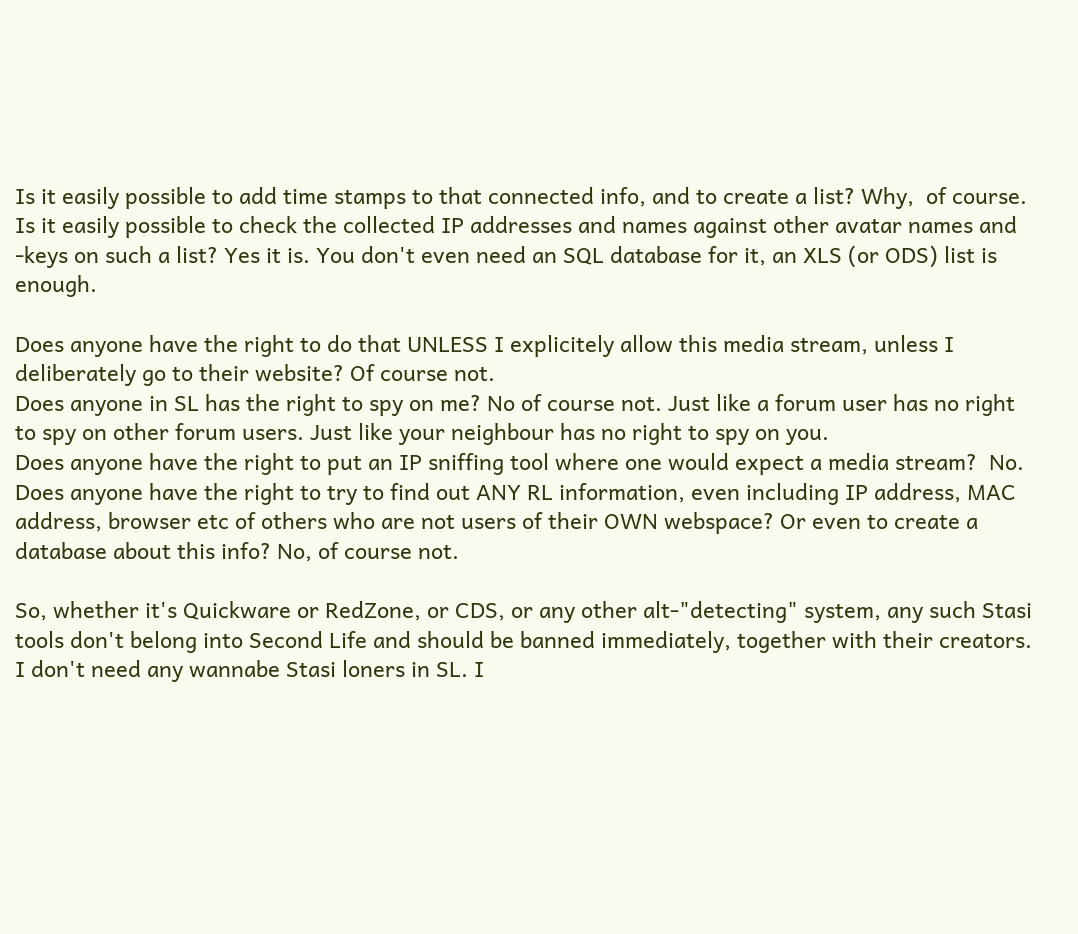Is it easily possible to add time stamps to that connected info, and to create a list? Why,  of course.
Is it easily possible to check the collected IP addresses and names against other avatar names and -keys on such a list? Yes it is. You don't even need an SQL database for it, an XLS (or ODS) list is enough.

Does anyone have the right to do that UNLESS I explicitely allow this media stream, unless I deliberately go to their website? Of course not.
Does anyone in SL has the right to spy on me? No of course not. Just like a forum user has no right to spy on other forum users. Just like your neighbour has no right to spy on you.
Does anyone have the right to put an IP sniffing tool where one would expect a media stream?  No.
Does anyone have the right to try to find out ANY RL information, even including IP address, MAC address, browser etc of others who are not users of their OWN webspace? Or even to create a database about this info? No, of course not.

So, whether it's Quickware or RedZone, or CDS, or any other alt-"detecting" system, any such Stasi tools don't belong into Second Life and should be banned immediately, together with their creators. I don't need any wannabe Stasi loners in SL. I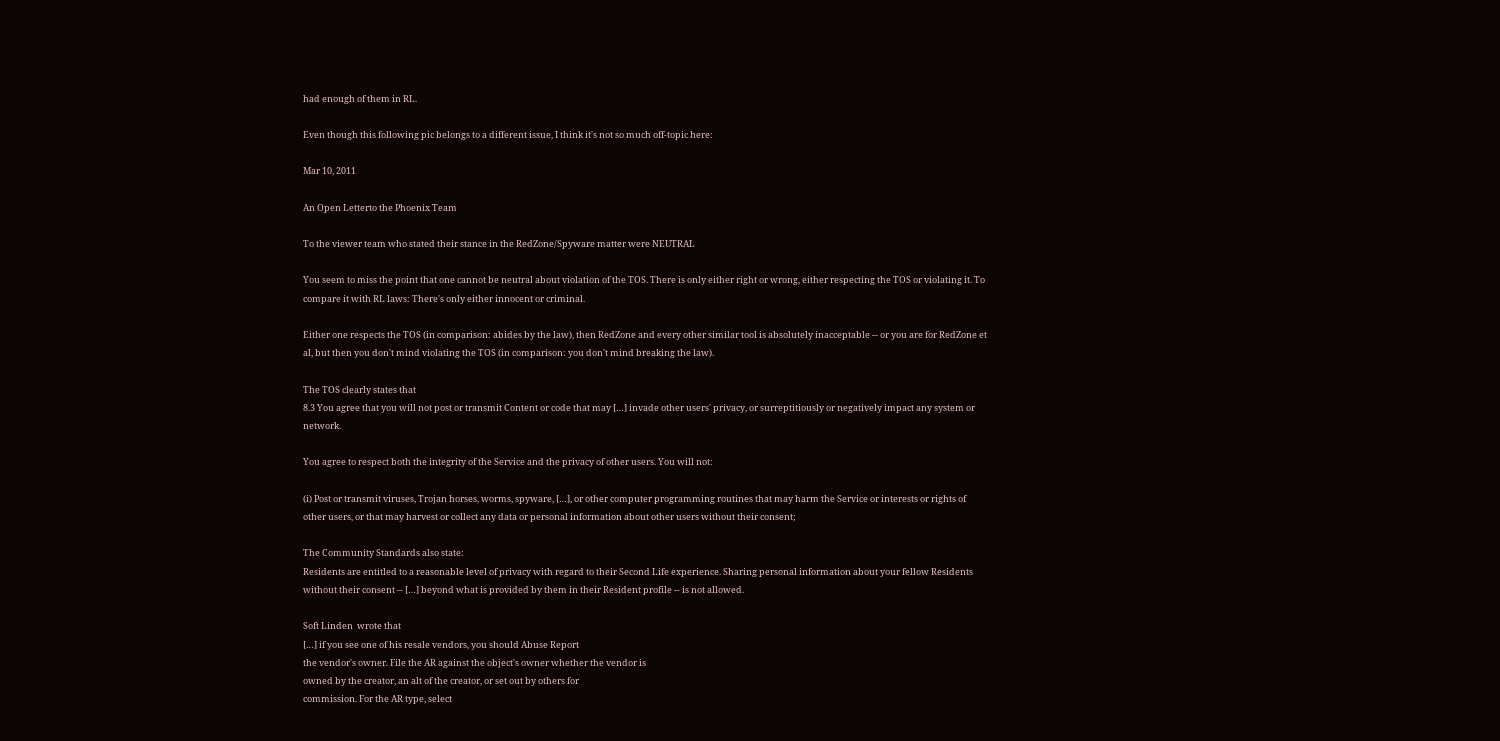had enough of them in RL.

Even though this following pic belongs to a different issue, I think it's not so much off-topic here:

Mar 10, 2011

An Open Letterto the Phoenix Team

To the viewer team who stated their stance in the RedZone/Spyware matter were NEUTRAL

You seem to miss the point that one cannot be neutral about violation of the TOS. There is only either right or wrong, either respecting the TOS or violating it. To compare it with RL laws: There's only either innocent or criminal.

Either one respects the TOS (in comparison: abides by the law), then RedZone and every other similar tool is absolutely inacceptable -- or you are for RedZone et al, but then you don't mind violating the TOS (in comparison: you don't mind breaking the law).

The TOS clearly states that
8.3 You agree that you will not post or transmit Content or code that may […] invade other users' privacy, or surreptitiously or negatively impact any system or network.

You agree to respect both the integrity of the Service and the privacy of other users. You will not:

(i) Post or transmit viruses, Trojan horses, worms, spyware, […], or other computer programming routines that may harm the Service or interests or rights of other users, or that may harvest or collect any data or personal information about other users without their consent;

The Community Standards also state:
Residents are entitled to a reasonable level of privacy with regard to their Second Life experience. Sharing personal information about your fellow Residents without their consent -- […] beyond what is provided by them in their Resident profile -- is not allowed.

Soft Linden  wrote that
[…] if you see one of his resale vendors, you should Abuse Report
the vendor's owner. File the AR against the object's owner whether the vendor is
owned by the creator, an alt of the creator, or set out by others for
commission. For the AR type, select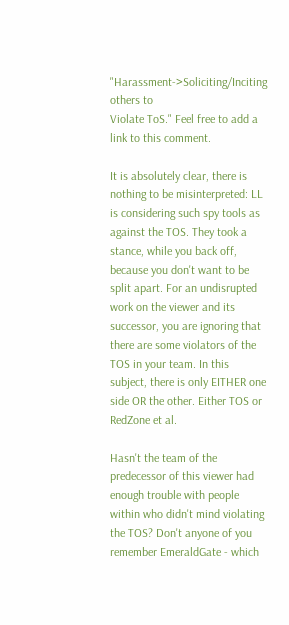"Harassment->Soliciting/Inciting others to
Violate ToS." Feel free to add a link to this comment.

It is absolutely clear, there is nothing to be misinterpreted: LL is considering such spy tools as against the TOS. They took a stance, while you back off, because you don't want to be split apart. For an undisrupted work on the viewer and its successor, you are ignoring that there are some violators of the TOS in your team. In this subject, there is only EITHER one side OR the other. Either TOS or RedZone et al.

Hasn't the team of the predecessor of this viewer had enough trouble with people within who didn't mind violating the TOS? Don't anyone of you remember EmeraldGate - which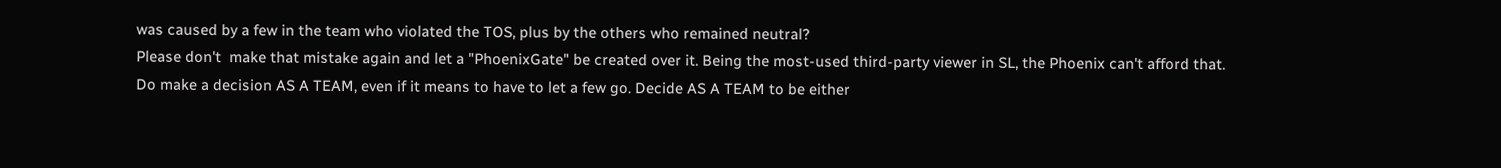was caused by a few in the team who violated the TOS, plus by the others who remained neutral?
Please don't  make that mistake again and let a "PhoenixGate" be created over it. Being the most-used third-party viewer in SL, the Phoenix can't afford that.
Do make a decision AS A TEAM, even if it means to have to let a few go. Decide AS A TEAM to be either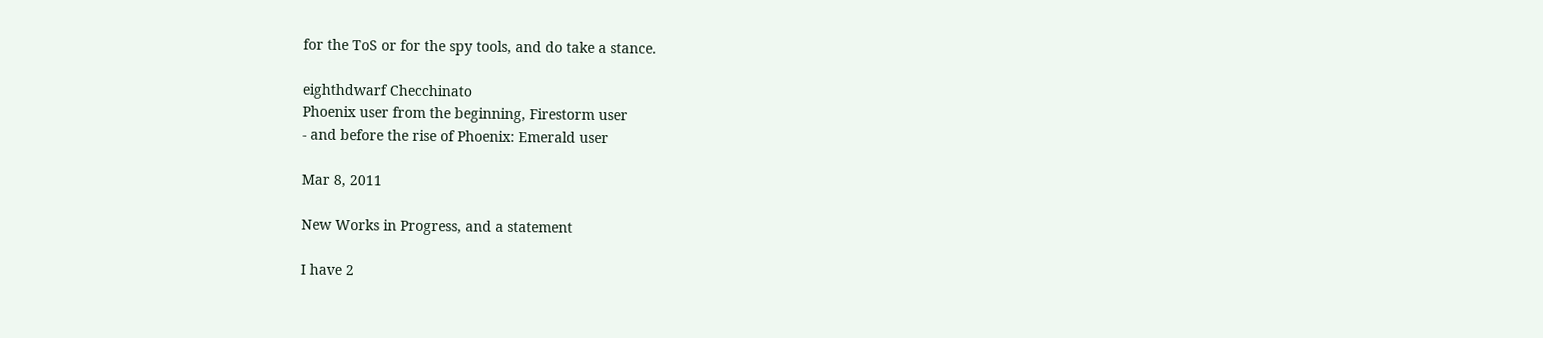for the ToS or for the spy tools, and do take a stance.

eighthdwarf Checchinato
Phoenix user from the beginning, Firestorm user
- and before the rise of Phoenix: Emerald user

Mar 8, 2011

New Works in Progress, and a statement

I have 2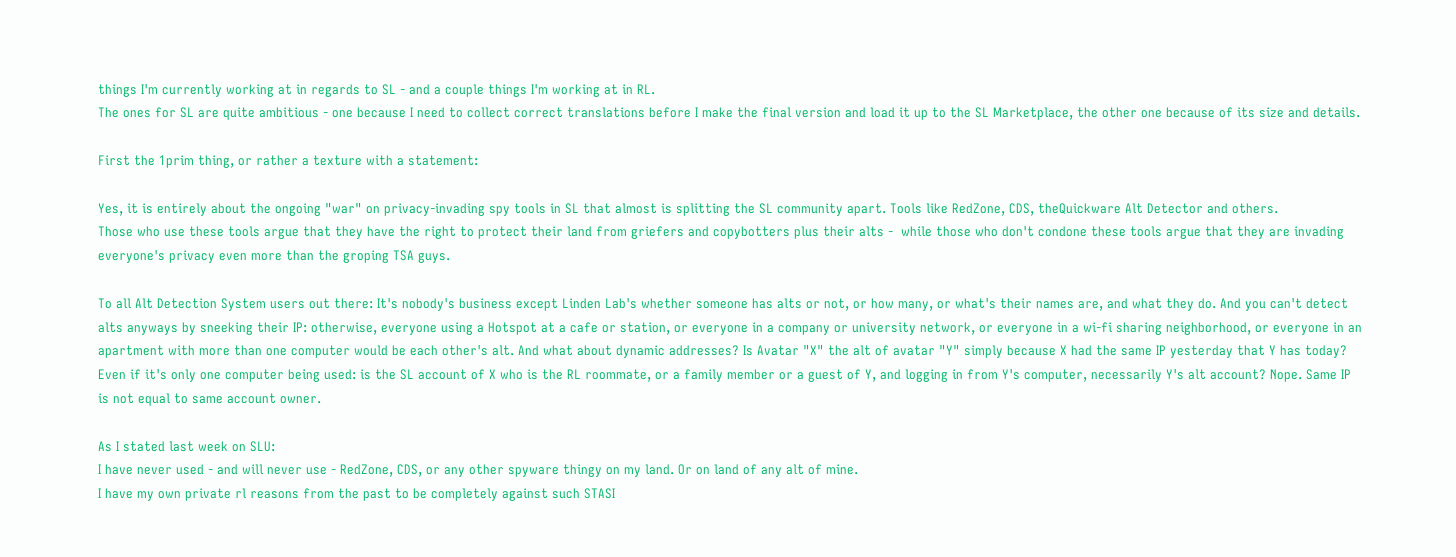things I'm currently working at in regards to SL - and a couple things I'm working at in RL.
The ones for SL are quite ambitious - one because I need to collect correct translations before I make the final version and load it up to the SL Marketplace, the other one because of its size and details.

First the 1prim thing, or rather a texture with a statement:

Yes, it is entirely about the ongoing "war" on privacy-invading spy tools in SL that almost is splitting the SL community apart. Tools like RedZone, CDS, theQuickware Alt Detector and others.
Those who use these tools argue that they have the right to protect their land from griefers and copybotters plus their alts -  while those who don't condone these tools argue that they are invading everyone's privacy even more than the groping TSA guys.

To all Alt Detection System users out there: It's nobody's business except Linden Lab's whether someone has alts or not, or how many, or what's their names are, and what they do. And you can't detect alts anyways by sneeking their IP: otherwise, everyone using a Hotspot at a cafe or station, or everyone in a company or university network, or everyone in a wi-fi sharing neighborhood, or everyone in an apartment with more than one computer would be each other's alt. And what about dynamic addresses? Is Avatar "X" the alt of avatar "Y" simply because X had the same IP yesterday that Y has today? Even if it's only one computer being used: is the SL account of X who is the RL roommate, or a family member or a guest of Y, and logging in from Y's computer, necessarily Y's alt account? Nope. Same IP is not equal to same account owner.

As I stated last week on SLU:
I have never used - and will never use - RedZone, CDS, or any other spyware thingy on my land. Or on land of any alt of mine.
I have my own private rl reasons from the past to be completely against such STASI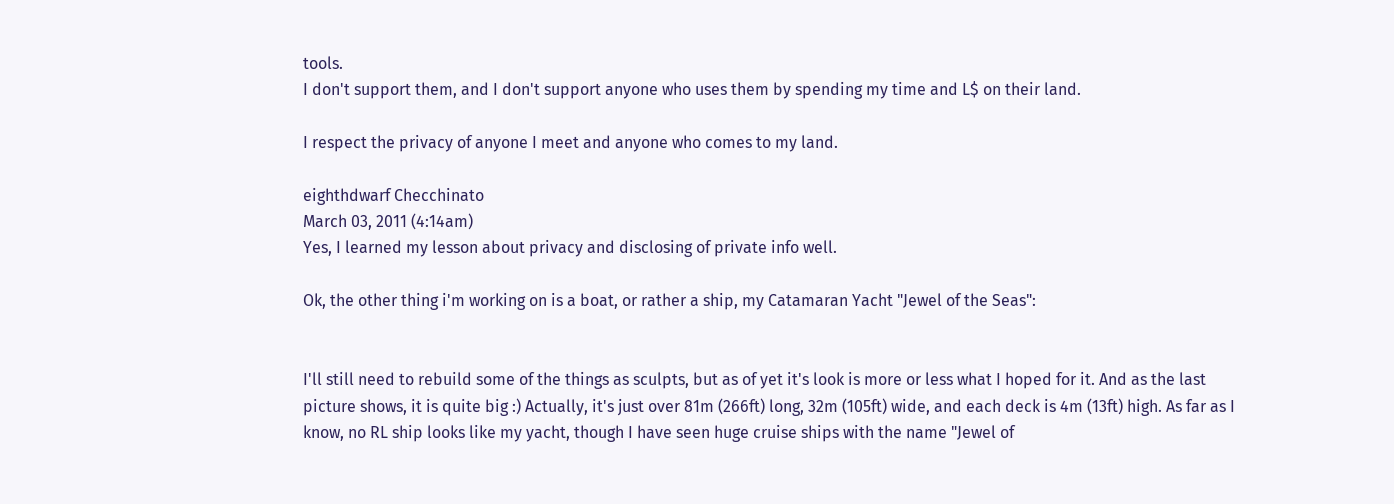tools.
I don't support them, and I don't support anyone who uses them by spending my time and L$ on their land.

I respect the privacy of anyone I meet and anyone who comes to my land.

eighthdwarf Checchinato
March 03, 2011 (4:14am)
Yes, I learned my lesson about privacy and disclosing of private info well.

Ok, the other thing i'm working on is a boat, or rather a ship, my Catamaran Yacht "Jewel of the Seas":


I'll still need to rebuild some of the things as sculpts, but as of yet it's look is more or less what I hoped for it. And as the last picture shows, it is quite big :) Actually, it's just over 81m (266ft) long, 32m (105ft) wide, and each deck is 4m (13ft) high. As far as I know, no RL ship looks like my yacht, though I have seen huge cruise ships with the name "Jewel of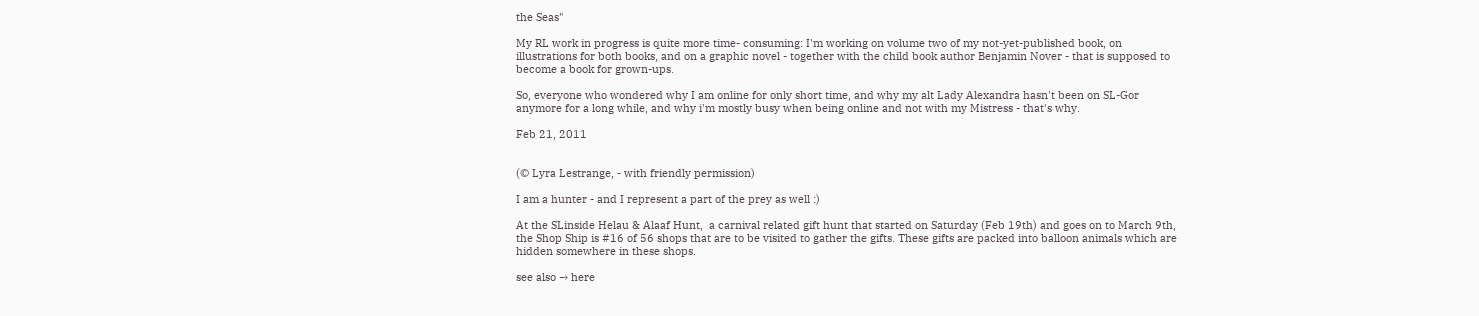the Seas"

My RL work in progress is quite more time- consuming: I'm working on volume two of my not-yet-published book, on illustrations for both books, and on a graphic novel - together with the child book author Benjamin Nover - that is supposed to become a book for grown-ups.

So, everyone who wondered why I am online for only short time, and why my alt Lady Alexandra hasn't been on SL-Gor anymore for a long while, and why i'm mostly busy when being online and not with my Mistress - that's why.

Feb 21, 2011


(© Lyra Lestrange, - with friendly permission)

I am a hunter - and I represent a part of the prey as well :)

At the SLinside Helau & Alaaf Hunt,  a carnival related gift hunt that started on Saturday (Feb 19th) and goes on to March 9th, the Shop Ship is #16 of 56 shops that are to be visited to gather the gifts. These gifts are packed into balloon animals which are hidden somewhere in these shops.

see also → here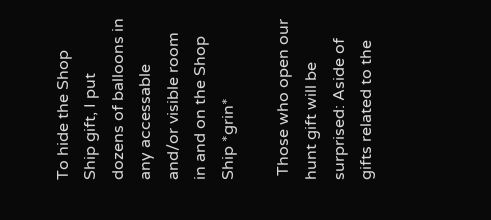To hide the Shop Ship gift, I put dozens of balloons in any accessable and/or visible room in and on the Shop Ship *grin*

 Those who open our hunt gift will be surprised: Aside of gifts related to the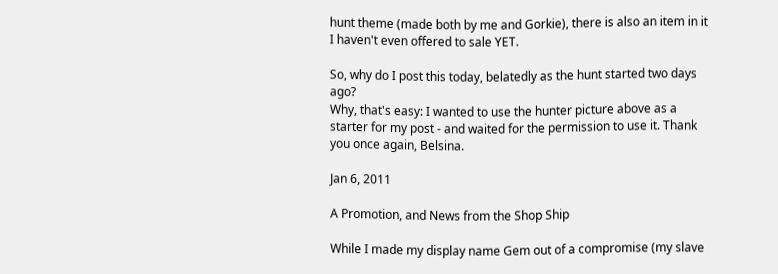hunt theme (made both by me and Gorkie), there is also an item in it I haven't even offered to sale YET.

So, why do I post this today, belatedly as the hunt started two days ago?
Why, that's easy: I wanted to use the hunter picture above as a starter for my post - and waited for the permission to use it. Thank you once again, Belsina.

Jan 6, 2011

A Promotion, and News from the Shop Ship

While I made my display name Gem out of a compromise (my slave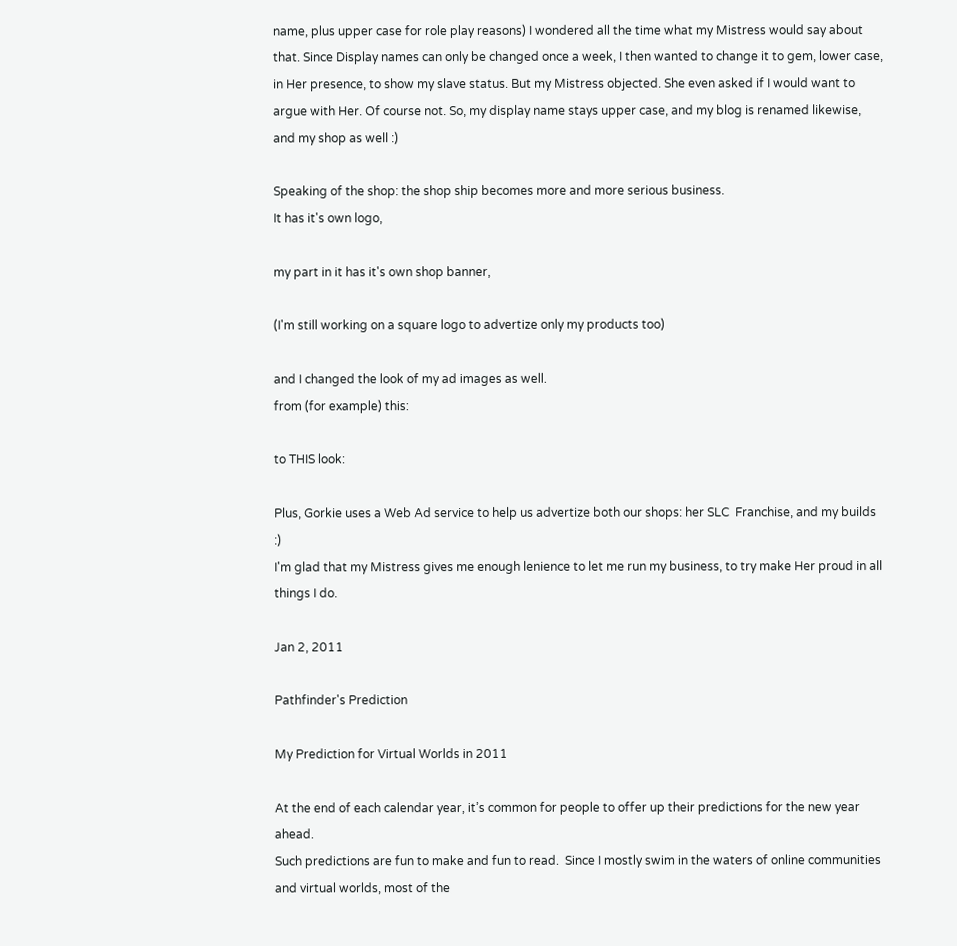name, plus upper case for role play reasons) I wondered all the time what my Mistress would say about that. Since Display names can only be changed once a week, I then wanted to change it to gem, lower case, in Her presence, to show my slave status. But my Mistress objected. She even asked if I would want to argue with Her. Of course not. So, my display name stays upper case, and my blog is renamed likewise, and my shop as well :)

Speaking of the shop: the shop ship becomes more and more serious business.
It has it's own logo,

my part in it has it's own shop banner,

(I'm still working on a square logo to advertize only my products too)

and I changed the look of my ad images as well.
from (for example) this:

to THIS look:

Plus, Gorkie uses a Web Ad service to help us advertize both our shops: her SLC  Franchise, and my builds :)
I'm glad that my Mistress gives me enough lenience to let me run my business, to try make Her proud in all things I do.

Jan 2, 2011

Pathfinder's Prediction

My Prediction for Virtual Worlds in 2011

At the end of each calendar year, it’s common for people to offer up their predictions for the new year ahead.
Such predictions are fun to make and fun to read.  Since I mostly swim in the waters of online communities and virtual worlds, most of the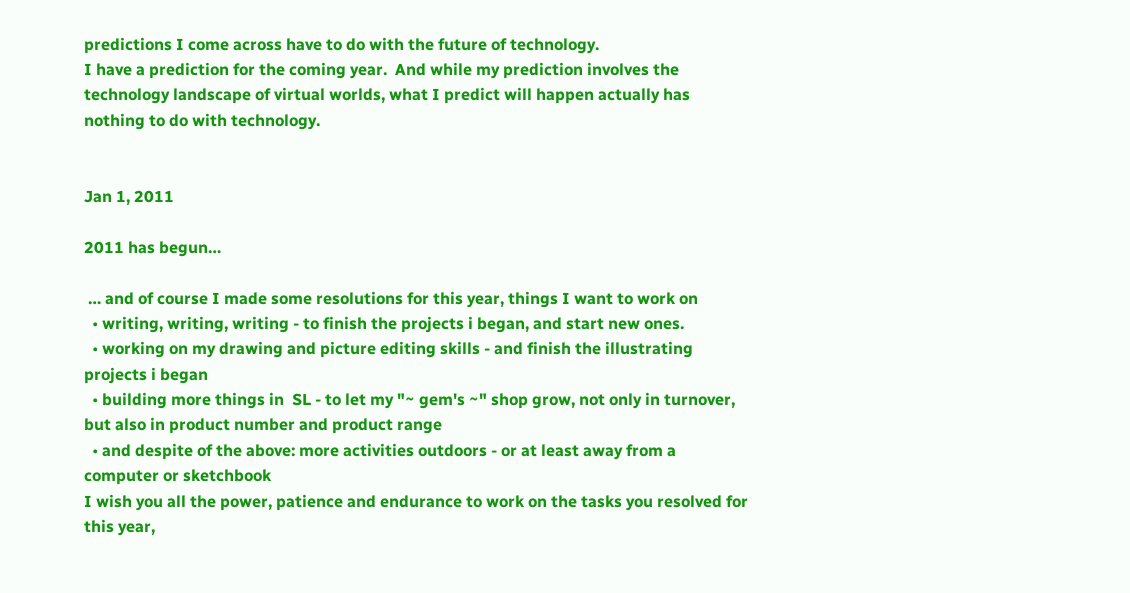predictions I come across have to do with the future of technology.
I have a prediction for the coming year.  And while my prediction involves the technology landscape of virtual worlds, what I predict will happen actually has nothing to do with technology.


Jan 1, 2011

2011 has begun…

 … and of course I made some resolutions for this year, things I want to work on
  • writing, writing, writing - to finish the projects i began, and start new ones.
  • working on my drawing and picture editing skills - and finish the illustrating projects i began
  • building more things in  SL - to let my "~ gem's ~" shop grow, not only in turnover, but also in product number and product range
  • and despite of the above: more activities outdoors - or at least away from a computer or sketchbook
I wish you all the power, patience and endurance to work on the tasks you resolved for this year,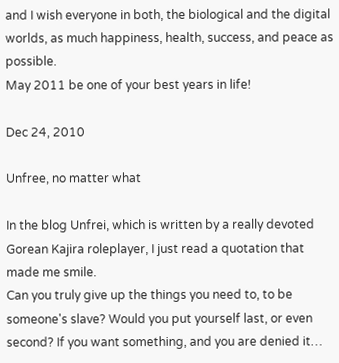and I wish everyone in both, the biological and the digital worlds, as much happiness, health, success, and peace as possible.
May 2011 be one of your best years in life!

Dec 24, 2010

Unfree, no matter what

In the blog Unfrei, which is written by a really devoted Gorean Kajira roleplayer, I just read a quotation that made me smile.
Can you truly give up the things you need to, to be someone's slave? Would you put yourself last, or even second? If you want something, and you are denied it…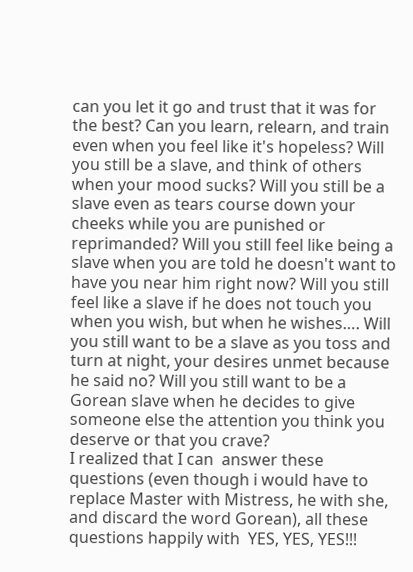can you let it go and trust that it was for the best? Can you learn, relearn, and train even when you feel like it's hopeless? Will you still be a slave, and think of others when your mood sucks? Will you still be a slave even as tears course down your cheeks while you are punished or reprimanded? Will you still feel like being a slave when you are told he doesn't want to have you near him right now? Will you still feel like a slave if he does not touch you when you wish, but when he wishes…. Will you still want to be a slave as you toss and turn at night, your desires unmet because he said no? Will you still want to be a Gorean slave when he decides to give someone else the attention you think you deserve or that you crave?
I realized that I can  answer these questions (even though i would have to replace Master with Mistress, he with she, and discard the word Gorean), all these questions happily with  YES, YES, YES!!!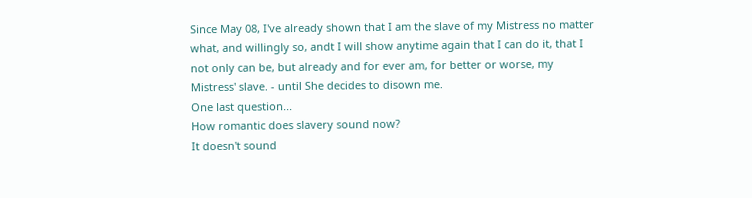Since May 08, I've already shown that I am the slave of my Mistress no matter what, and willingly so, andt I will show anytime again that I can do it, that I not only can be, but already and for ever am, for better or worse, my Mistress' slave. - until She decides to disown me.
One last question...
How romantic does slavery sound now?
It doesn't sound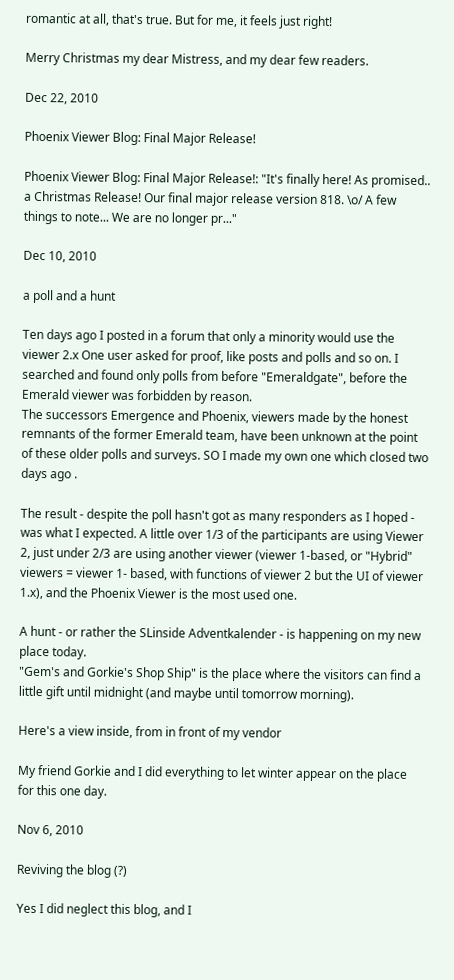romantic at all, that's true. But for me, it feels just right!

Merry Christmas my dear Mistress, and my dear few readers.

Dec 22, 2010

Phoenix Viewer Blog: Final Major Release!

Phoenix Viewer Blog: Final Major Release!: "It's finally here! As promised.. a Christmas Release! Our final major release version 818. \o/ A few things to note... We are no longer pr..."

Dec 10, 2010

a poll and a hunt

Ten days ago I posted in a forum that only a minority would use the viewer 2.x One user asked for proof, like posts and polls and so on. I searched and found only polls from before "Emeraldgate", before the Emerald viewer was forbidden by reason.
The successors Emergence and Phoenix, viewers made by the honest remnants of the former Emerald team, have been unknown at the point of these older polls and surveys. SO I made my own one which closed two days ago .

The result - despite the poll hasn't got as many responders as I hoped - was what I expected. A little over 1/3 of the participants are using Viewer 2, just under 2/3 are using another viewer (viewer 1-based, or "Hybrid" viewers = viewer 1- based, with functions of viewer 2 but the UI of viewer 1.x), and the Phoenix Viewer is the most used one.

A hunt - or rather the SLinside Adventkalender - is happening on my new place today.
"Gem's and Gorkie's Shop Ship" is the place where the visitors can find a little gift until midnight (and maybe until tomorrow morning).

Here's a view inside, from in front of my vendor

My friend Gorkie and I did everything to let winter appear on the place for this one day.

Nov 6, 2010

Reviving the blog (?)

Yes I did neglect this blog, and I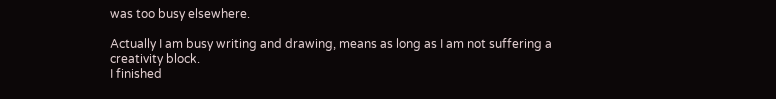was too busy elsewhere.

Actually I am busy writing and drawing, means as long as I am not suffering a creativity block.
I finished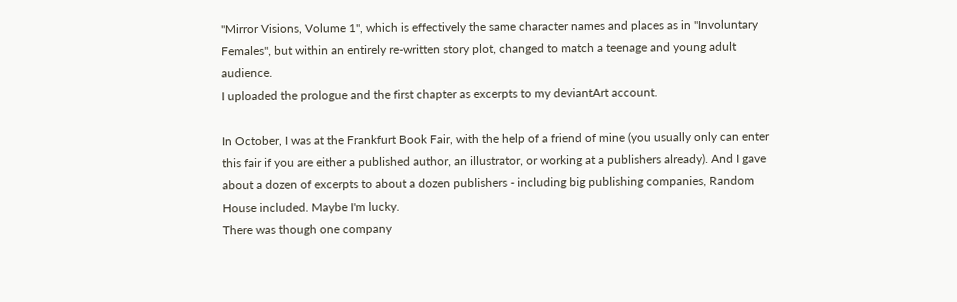"Mirror Visions, Volume 1", which is effectively the same character names and places as in "Involuntary Females", but within an entirely re-written story plot, changed to match a teenage and young adult audience.
I uploaded the prologue and the first chapter as excerpts to my deviantArt account.

In October, I was at the Frankfurt Book Fair, with the help of a friend of mine (you usually only can enter this fair if you are either a published author, an illustrator, or working at a publishers already). And I gave about a dozen of excerpts to about a dozen publishers - including big publishing companies, Random House included. Maybe I'm lucky.
There was though one company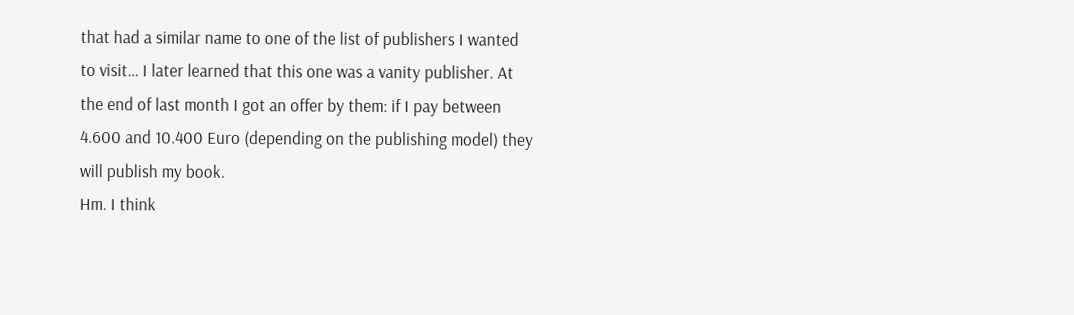that had a similar name to one of the list of publishers I wanted to visit… I later learned that this one was a vanity publisher. At the end of last month I got an offer by them: if I pay between 4.600 and 10.400 Euro (depending on the publishing model) they will publish my book.
Hm. I think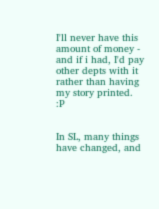I'll never have this amount of money - and if i had, I'd pay other depts with it rather than having my story printed. :P


In SL, many things have changed, and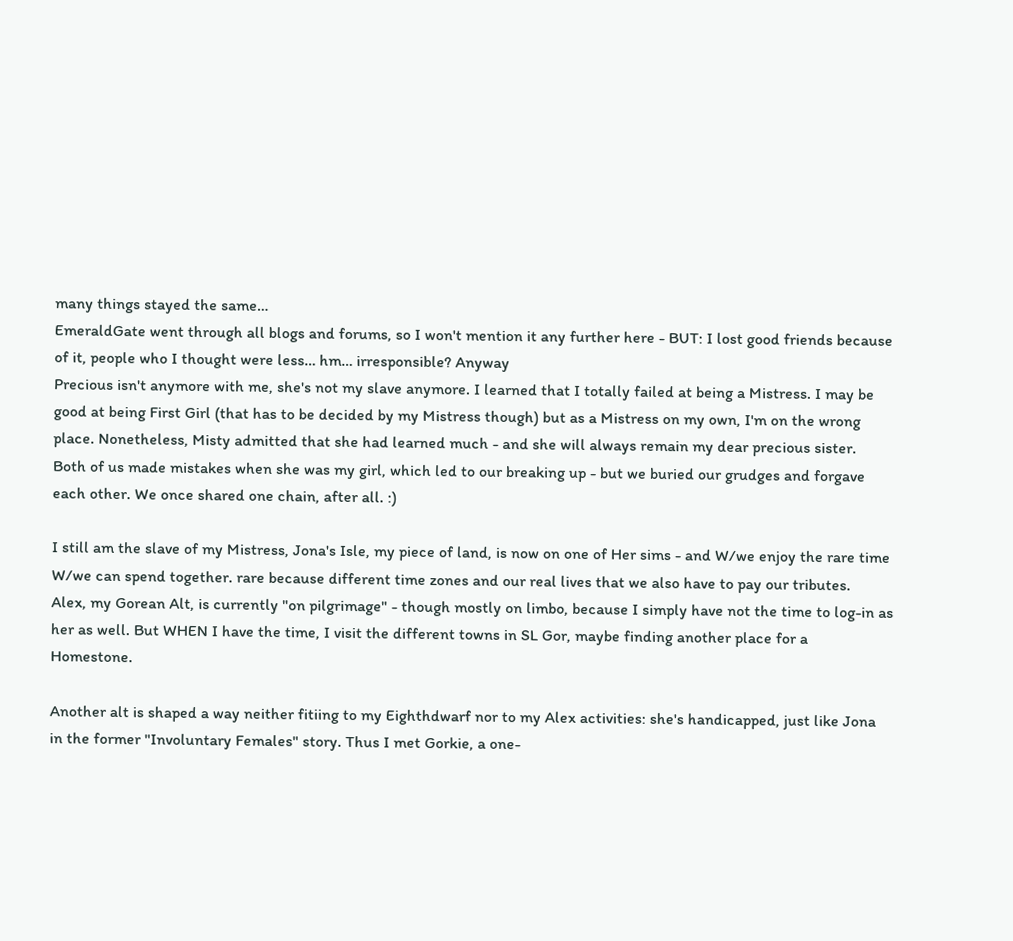many things stayed the same…
EmeraldGate went through all blogs and forums, so I won't mention it any further here - BUT: I lost good friends because of it, people who I thought were less… hm… irresponsible? Anyway
Precious isn't anymore with me, she's not my slave anymore. I learned that I totally failed at being a Mistress. I may be good at being First Girl (that has to be decided by my Mistress though) but as a Mistress on my own, I'm on the wrong place. Nonetheless, Misty admitted that she had learned much - and she will always remain my dear precious sister.
Both of us made mistakes when she was my girl, which led to our breaking up - but we buried our grudges and forgave each other. We once shared one chain, after all. :)

I still am the slave of my Mistress, Jona's Isle, my piece of land, is now on one of Her sims - and W/we enjoy the rare time W/we can spend together. rare because different time zones and our real lives that we also have to pay our tributes.
Alex, my Gorean Alt, is currently "on pilgrimage" - though mostly on limbo, because I simply have not the time to log-in as her as well. But WHEN I have the time, I visit the different towns in SL Gor, maybe finding another place for a Homestone.

Another alt is shaped a way neither fitiing to my Eighthdwarf nor to my Alex activities: she's handicapped, just like Jona in the former "Involuntary Females" story. Thus I met Gorkie, a one-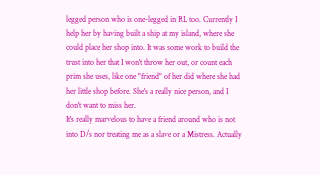legged person who is one-legged in RL too. Currently I help her by having built a ship at my island, where she could place her shop into. It was some work to build the trust into her that I won't throw her out, or count each prim she uses, like one "friend" of her did where she had her little shop before. She's a really nice person, and I don't want to miss her.
It's really marvelous to have a friend around who is not into D/s nor treating me as a slave or a Mistress. Actually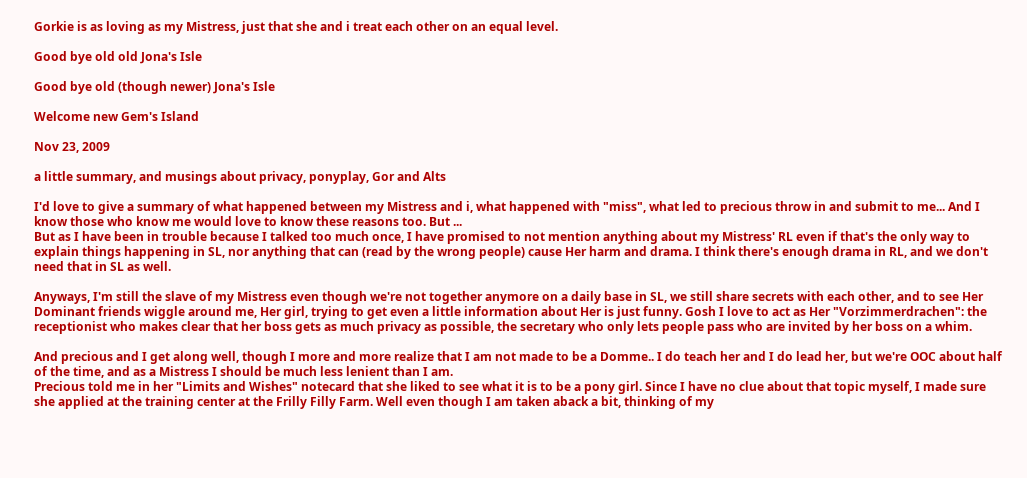Gorkie is as loving as my Mistress, just that she and i treat each other on an equal level.

Good bye old old Jona's Isle

Good bye old (though newer) Jona's Isle

Welcome new Gem's Island

Nov 23, 2009

a little summary, and musings about privacy, ponyplay, Gor and Alts

I'd love to give a summary of what happened between my Mistress and i, what happened with "miss", what led to precious throw in and submit to me... And I know those who know me would love to know these reasons too. But ...
But as I have been in trouble because I talked too much once, I have promised to not mention anything about my Mistress' RL even if that's the only way to explain things happening in SL, nor anything that can (read by the wrong people) cause Her harm and drama. I think there's enough drama in RL, and we don't need that in SL as well.

Anyways, I'm still the slave of my Mistress even though we're not together anymore on a daily base in SL, we still share secrets with each other, and to see Her Dominant friends wiggle around me, Her girl, trying to get even a little information about Her is just funny. Gosh I love to act as Her "Vorzimmerdrachen": the receptionist who makes clear that her boss gets as much privacy as possible, the secretary who only lets people pass who are invited by her boss on a whim.

And precious and I get along well, though I more and more realize that I am not made to be a Domme.. I do teach her and I do lead her, but we're OOC about half of the time, and as a Mistress I should be much less lenient than I am.
Precious told me in her "Limits and Wishes" notecard that she liked to see what it is to be a pony girl. Since I have no clue about that topic myself, I made sure she applied at the training center at the Frilly Filly Farm. Well even though I am taken aback a bit, thinking of my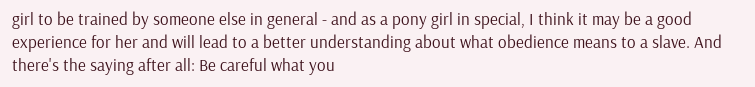girl to be trained by someone else in general - and as a pony girl in special, I think it may be a good experience for her and will lead to a better understanding about what obedience means to a slave. And there's the saying after all: Be careful what you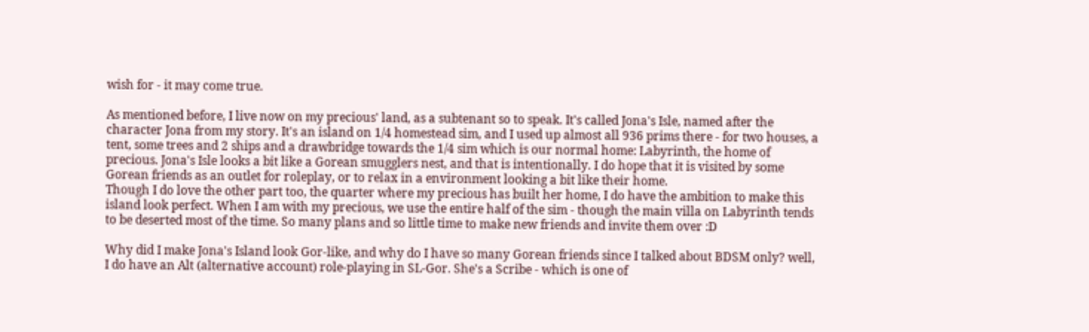wish for - it may come true.

As mentioned before, I live now on my precious' land, as a subtenant so to speak. It's called Jona's Isle, named after the character Jona from my story. It's an island on 1/4 homestead sim, and I used up almost all 936 prims there - for two houses, a tent, some trees and 2 ships and a drawbridge towards the 1/4 sim which is our normal home: Labyrinth, the home of precious. Jona's Isle looks a bit like a Gorean smugglers nest, and that is intentionally. I do hope that it is visited by some Gorean friends as an outlet for roleplay, or to relax in a environment looking a bit like their home.
Though I do love the other part too, the quarter where my precious has built her home, I do have the ambition to make this island look perfect. When I am with my precious, we use the entire half of the sim - though the main villa on Labyrinth tends to be deserted most of the time. So many plans and so little time to make new friends and invite them over :D

Why did I make Jona's Island look Gor-like, and why do I have so many Gorean friends since I talked about BDSM only? well, I do have an Alt (alternative account) role-playing in SL-Gor. She's a Scribe - which is one of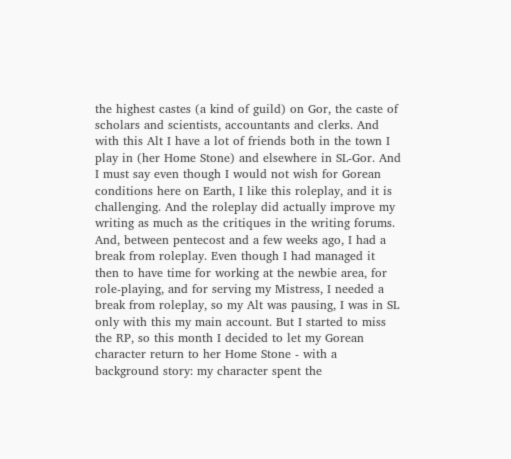the highest castes (a kind of guild) on Gor, the caste of scholars and scientists, accountants and clerks. And with this Alt I have a lot of friends both in the town I play in (her Home Stone) and elsewhere in SL-Gor. And I must say even though I would not wish for Gorean conditions here on Earth, I like this roleplay, and it is challenging. And the roleplay did actually improve my writing as much as the critiques in the writing forums.
And, between pentecost and a few weeks ago, I had a break from roleplay. Even though I had managed it then to have time for working at the newbie area, for role-playing, and for serving my Mistress, I needed a break from roleplay, so my Alt was pausing, I was in SL only with this my main account. But I started to miss the RP, so this month I decided to let my Gorean character return to her Home Stone - with a background story: my character spent the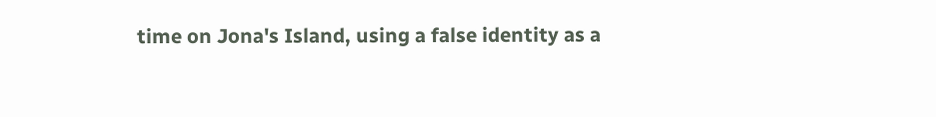time on Jona's Island, using a false identity as a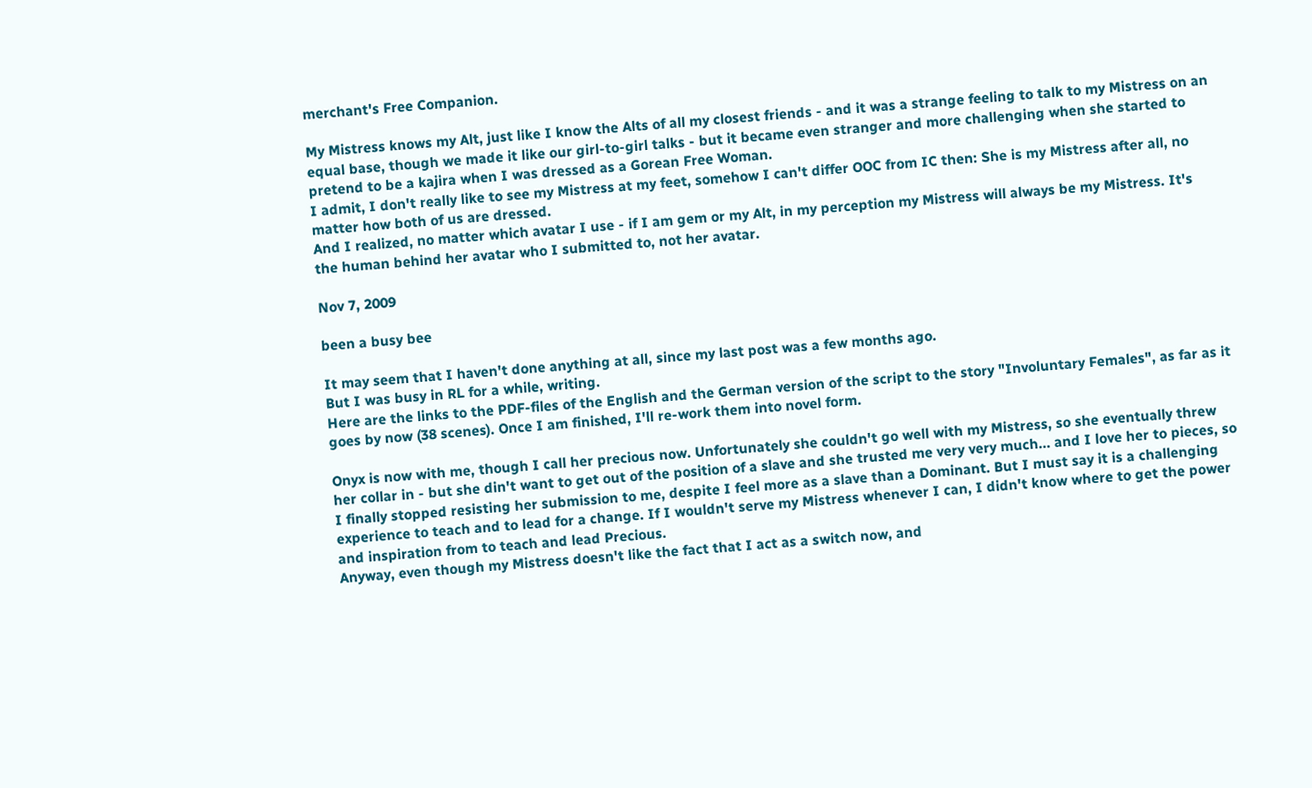merchant's Free Companion.

My Mistress knows my Alt, just like I know the Alts of all my closest friends - and it was a strange feeling to talk to my Mistress on an equal base, though we made it like our girl-to-girl talks - but it became even stranger and more challenging when she started to pretend to be a kajira when I was dressed as a Gorean Free Woman.
I admit, I don't really like to see my Mistress at my feet, somehow I can't differ OOC from IC then: She is my Mistress after all, no matter how both of us are dressed.
And I realized, no matter which avatar I use - if I am gem or my Alt, in my perception my Mistress will always be my Mistress. It's the human behind her avatar who I submitted to, not her avatar.

Nov 7, 2009

been a busy bee

It may seem that I haven't done anything at all, since my last post was a few months ago.
But I was busy in RL for a while, writing.
Here are the links to the PDF-files of the English and the German version of the script to the story "Involuntary Females", as far as it goes by now (38 scenes). Once I am finished, I'll re-work them into novel form.

Onyx is now with me, though I call her precious now. Unfortunately she couldn't go well with my Mistress, so she eventually threw her collar in - but she din't want to get out of the position of a slave and she trusted me very very much... and I love her to pieces, so I finally stopped resisting her submission to me, despite I feel more as a slave than a Dominant. But I must say it is a challenging experience to teach and to lead for a change. If I wouldn't serve my Mistress whenever I can, I didn't know where to get the power and inspiration from to teach and lead Precious.
Anyway, even though my Mistress doesn't like the fact that I act as a switch now, and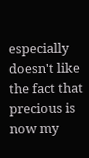especially doesn't like the fact that precious is now my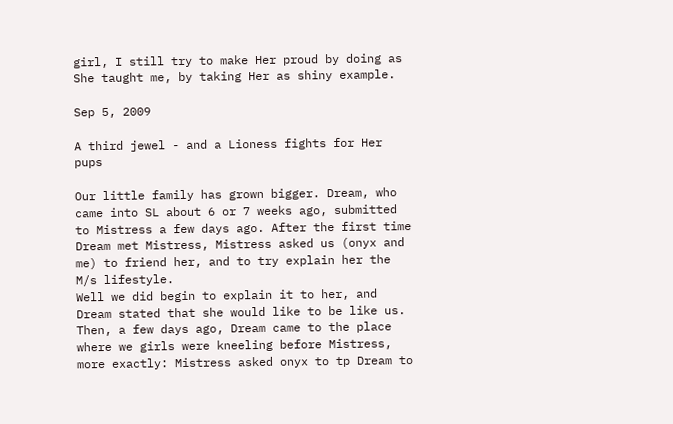girl, I still try to make Her proud by doing as She taught me, by taking Her as shiny example.

Sep 5, 2009

A third jewel - and a Lioness fights for Her pups

Our little family has grown bigger. Dream, who came into SL about 6 or 7 weeks ago, submitted to Mistress a few days ago. After the first time Dream met Mistress, Mistress asked us (onyx and me) to friend her, and to try explain her the M/s lifestyle.
Well we did begin to explain it to her, and Dream stated that she would like to be like us.
Then, a few days ago, Dream came to the place where we girls were kneeling before Mistress, more exactly: Mistress asked onyx to tp Dream to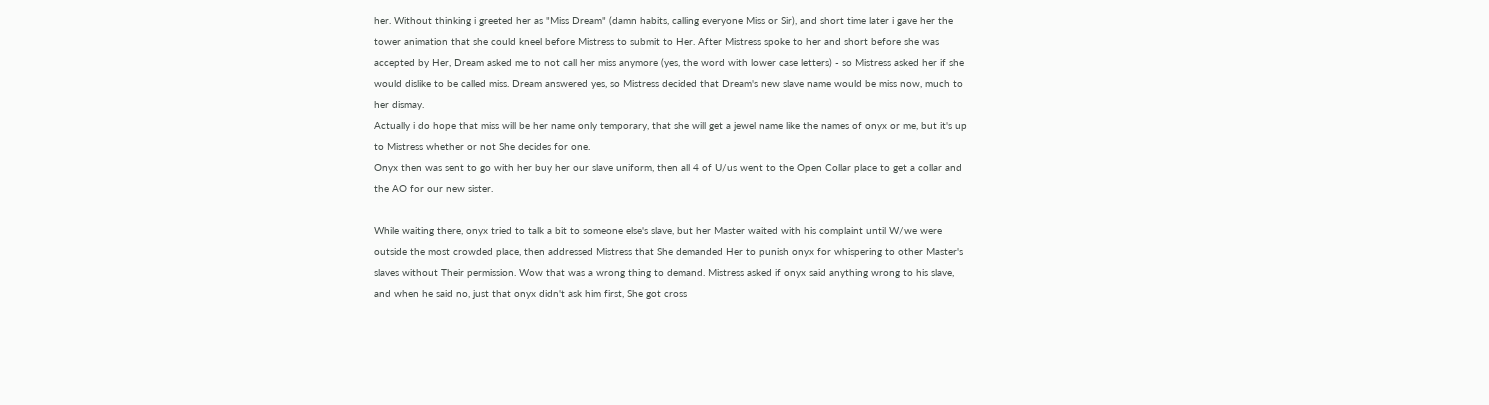her. Without thinking i greeted her as "Miss Dream" (damn habits, calling everyone Miss or Sir), and short time later i gave her the tower animation that she could kneel before Mistress to submit to Her. After Mistress spoke to her and short before she was accepted by Her, Dream asked me to not call her miss anymore (yes, the word with lower case letters) - so Mistress asked her if she would dislike to be called miss. Dream answered yes, so Mistress decided that Dream's new slave name would be miss now, much to her dismay.
Actually i do hope that miss will be her name only temporary, that she will get a jewel name like the names of onyx or me, but it's up to Mistress whether or not She decides for one.
Onyx then was sent to go with her buy her our slave uniform, then all 4 of U/us went to the Open Collar place to get a collar and the AO for our new sister.

While waiting there, onyx tried to talk a bit to someone else's slave, but her Master waited with his complaint until W/we were outside the most crowded place, then addressed Mistress that She demanded Her to punish onyx for whispering to other Master's slaves without Their permission. Wow that was a wrong thing to demand. Mistress asked if onyx said anything wrong to his slave, and when he said no, just that onyx didn't ask him first, She got cross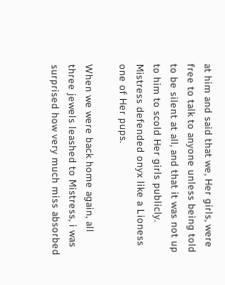at him and said that we, Her girls, were free to talk to anyone unless being told to be silent at all, and that it was not up to him to scold Her girls publicly. Mistress defended onyx like a Lioness one of Her pups.

When we were back home again, all three jewels leashed to Mistress, i was surprised how very much miss absorbed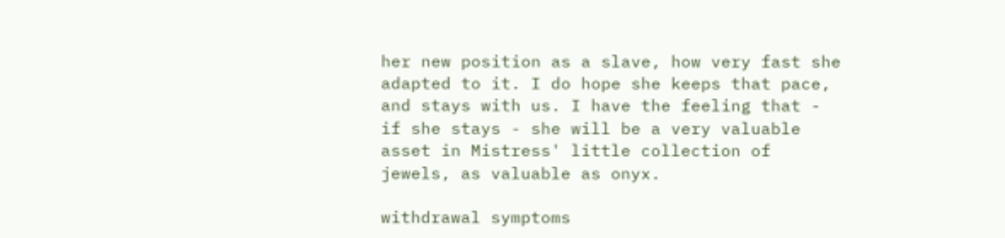her new position as a slave, how very fast she adapted to it. I do hope she keeps that pace, and stays with us. I have the feeling that - if she stays - she will be a very valuable asset in Mistress' little collection of jewels, as valuable as onyx.

withdrawal symptoms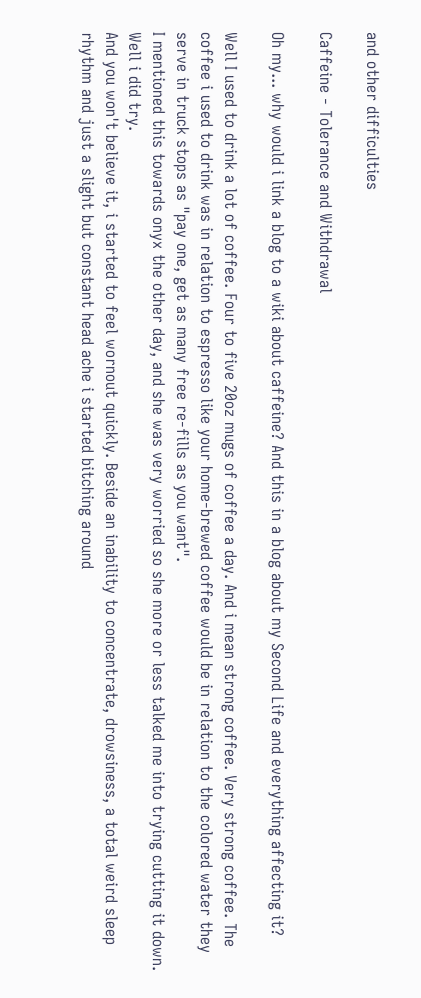and other difficulties

Caffeine - Tolerance and Withdrawal

Oh my... why would i link a blog to a wiki about caffeine? And this in a blog about my Second Life and everything affecting it?

Well I used to drink a lot of coffee. Four to five 20oz mugs of coffee a day. And i mean strong coffee. Very strong coffee. The coffee i used to drink was in relation to espresso like your home-brewed coffee would be in relation to the colored water they serve in truck stops as "pay one, get as many free re-fills as you want".
I mentioned this towards onyx the other day, and she was very worried so she more or less talked me into trying cutting it down.
Well i did try.
And you won't believe it, i started to feel wornout quickly. Beside an inability to concentrate, drowsiness, a total weird sleep rhythm and just a slight but constant head ache i started bitching around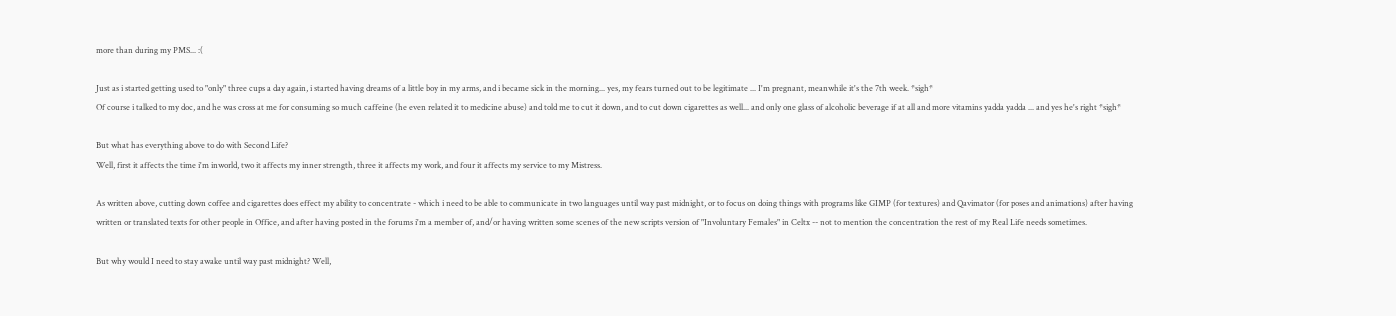more than during my PMS... :(

Just as i started getting used to "only" three cups a day again, i started having dreams of a little boy in my arms, and i became sick in the morning... yes, my fears turned out to be legitimate ... I'm pregnant, meanwhile it's the 7th week. *sigh*
Of course i talked to my doc, and he was cross at me for consuming so much caffeine (he even related it to medicine abuse) and told me to cut it down, and to cut down cigarettes as well... and only one glass of alcoholic beverage if at all and more vitamins yadda yadda ... and yes he's right *sigh*

But what has everything above to do with Second Life?
Well, first it affects the time i'm inworld, two it affects my inner strength, three it affects my work, and four it affects my service to my Mistress.

As written above, cutting down coffee and cigarettes does effect my ability to concentrate - which i need to be able to communicate in two languages until way past midnight, or to focus on doing things with programs like GIMP (for textures) and Qavimator (for poses and animations) after having written or translated texts for other people in Office, and after having posted in the forums i'm a member of, and/or having written some scenes of the new scripts version of "Involuntary Females" in Celtx -- not to mention the concentration the rest of my Real Life needs sometimes.

But why would I need to stay awake until way past midnight? Well,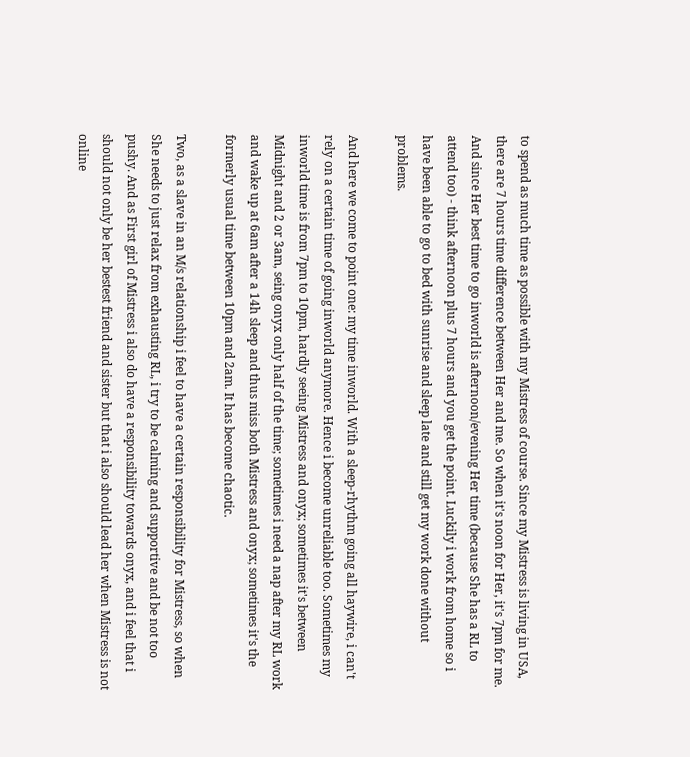to spend as much time as possible with my Mistress of course. Since my Mistress is living in USA, there are 7 hours time difference between Her and me. So when it's noon for Her, it's 7pm for me. And since Her best time to go inworld is afternoon/evening Her time (because She has a RL to attend too) - think afternoon plus 7 hours and you get the point. Luckily i work from home so i have been able to go to bed with sunrise and sleep late and still get my work done without problems.

And here we come to point one: my time inworld. With a sleep-rhythm going all haywire, i can't rely on a certain time of going inworld anymore. Hence i become unreliable too. Sometimes my inworld time is from 7pm to 10pm, hardly seeing Mistress and onyx; sometimes it's between Midnight and 2 or 3am, seing onyx only half of the time; sometimes i need a nap after my RL work and wake up at 6am after a 14h sleep and thus miss both Mistress and onyx; sometimes it's the formerly usual time between 10pm and 2am. It has become chaotic.

Two, as a slave in an M/s relationship i feel to have a certain responsibility for Mistress, so when She needs to just relax from exhausting RL, i try to be calming and supportive and be not too pushy. And as First girl of Mistress i also do have a responsibility towards onyx, and i feel that i should not only be her bestest friend and sister but that i also should lead her when Mistress is not online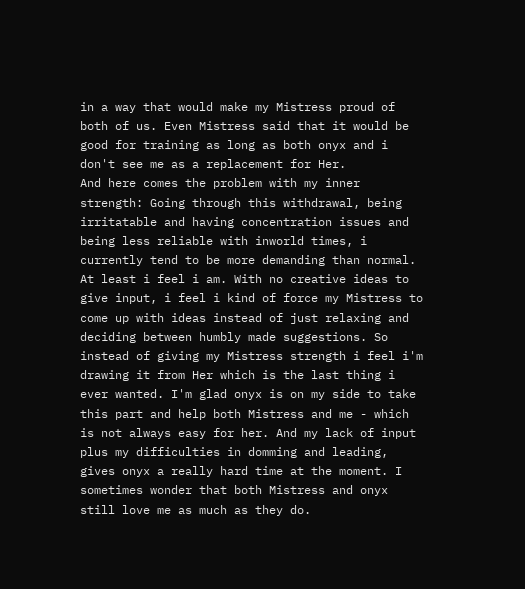in a way that would make my Mistress proud of both of us. Even Mistress said that it would be good for training as long as both onyx and i don't see me as a replacement for Her.
And here comes the problem with my inner strength: Going through this withdrawal, being irritatable and having concentration issues and being less reliable with inworld times, i currently tend to be more demanding than normal. At least i feel i am. With no creative ideas to give input, i feel i kind of force my Mistress to come up with ideas instead of just relaxing and deciding between humbly made suggestions. So instead of giving my Mistress strength i feel i'm drawing it from Her which is the last thing i ever wanted. I'm glad onyx is on my side to take this part and help both Mistress and me - which is not always easy for her. And my lack of input plus my difficulties in domming and leading, gives onyx a really hard time at the moment. I sometimes wonder that both Mistress and onyx still love me as much as they do.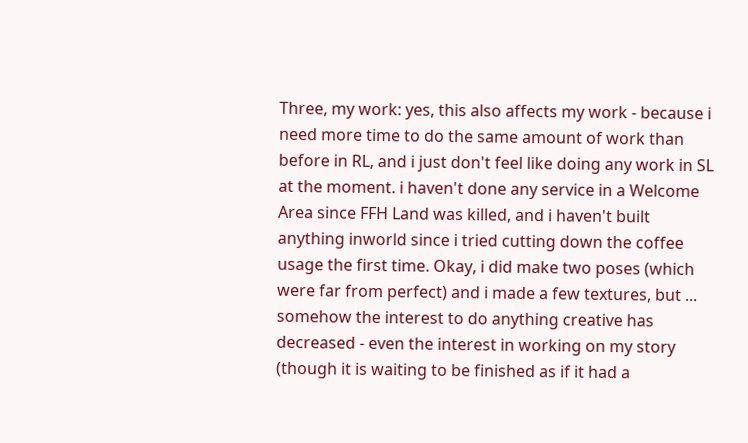Three, my work: yes, this also affects my work - because i need more time to do the same amount of work than before in RL, and i just don't feel like doing any work in SL at the moment. i haven't done any service in a Welcome Area since FFH Land was killed, and i haven't built anything inworld since i tried cutting down the coffee usage the first time. Okay, i did make two poses (which were far from perfect) and i made a few textures, but ... somehow the interest to do anything creative has decreased - even the interest in working on my story (though it is waiting to be finished as if it had a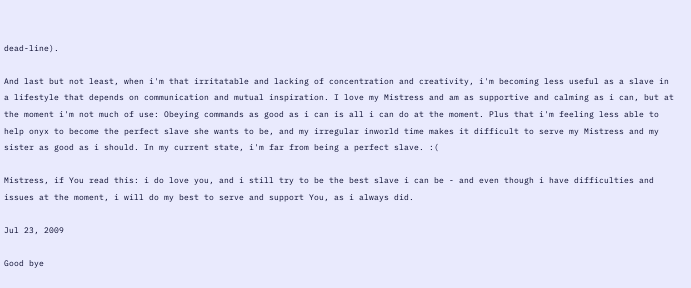dead-line).

And last but not least, when i'm that irritatable and lacking of concentration and creativity, i'm becoming less useful as a slave in a lifestyle that depends on communication and mutual inspiration. I love my Mistress and am as supportive and calming as i can, but at the moment i'm not much of use: Obeying commands as good as i can is all i can do at the moment. Plus that i'm feeling less able to help onyx to become the perfect slave she wants to be, and my irregular inworld time makes it difficult to serve my Mistress and my sister as good as i should. In my current state, i'm far from being a perfect slave. :(

Mistress, if You read this: i do love you, and i still try to be the best slave i can be - and even though i have difficulties and issues at the moment, i will do my best to serve and support You, as i always did.

Jul 23, 2009

Good bye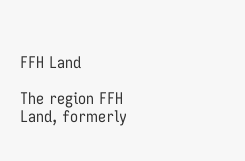FFH Land

The region FFH Land, formerly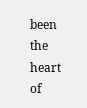been the heart of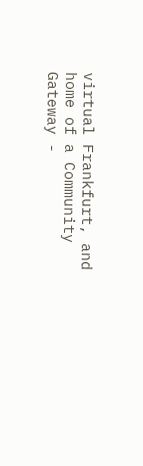virtual Frankfurt, and home of a Community Gateway -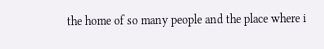the home of so many people and the place where i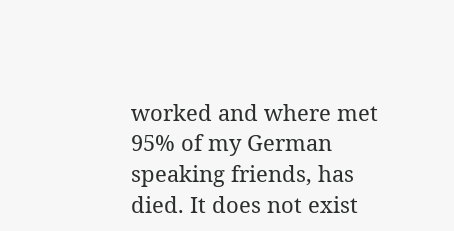worked and where met 95% of my German speaking friends, has died. It does not exist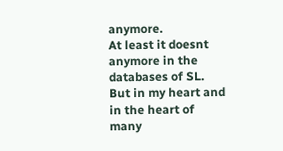anymore.
At least it doesnt anymore in the databases of SL. But in my heart and in the heart of many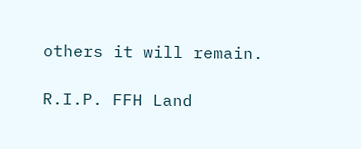others it will remain.

R.I.P. FFH Land